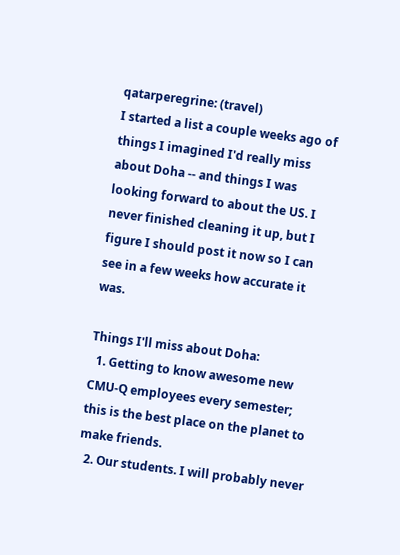qatarperegrine: (travel)
I started a list a couple weeks ago of things I imagined I'd really miss about Doha -- and things I was looking forward to about the US. I never finished cleaning it up, but I figure I should post it now so I can see in a few weeks how accurate it was.

Things I'll miss about Doha:
  1. Getting to know awesome new CMU-Q employees every semester; this is the best place on the planet to make friends.
  2. Our students. I will probably never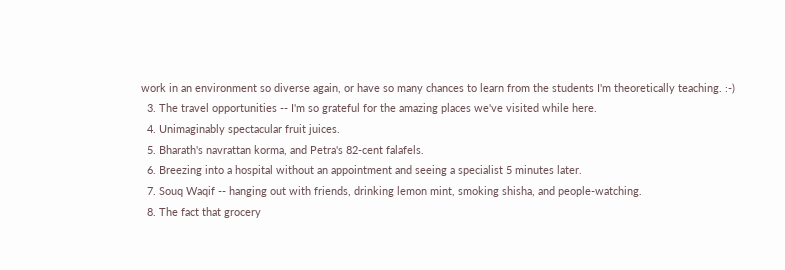work in an environment so diverse again, or have so many chances to learn from the students I'm theoretically teaching. :-)
  3. The travel opportunities -- I'm so grateful for the amazing places we've visited while here.
  4. Unimaginably spectacular fruit juices.
  5. Bharath's navrattan korma, and Petra's 82-cent falafels.
  6. Breezing into a hospital without an appointment and seeing a specialist 5 minutes later.
  7. Souq Waqif -- hanging out with friends, drinking lemon mint, smoking shisha, and people-watching.
  8. The fact that grocery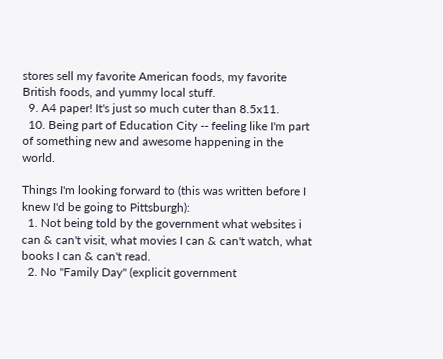stores sell my favorite American foods, my favorite British foods, and yummy local stuff.
  9. A4 paper! It's just so much cuter than 8.5x11.
  10. Being part of Education City -- feeling like I'm part of something new and awesome happening in the world.

Things I'm looking forward to (this was written before I knew I'd be going to Pittsburgh):
  1. Not being told by the government what websites i can & can't visit, what movies I can & can't watch, what books I can & can't read.
  2. No "Family Day" (explicit government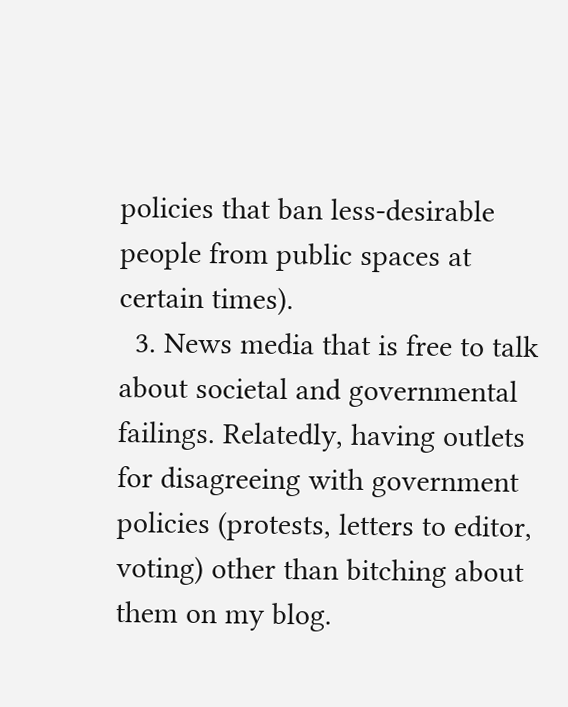policies that ban less-desirable people from public spaces at certain times).
  3. News media that is free to talk about societal and governmental failings. Relatedly, having outlets for disagreeing with government policies (protests, letters to editor, voting) other than bitching about them on my blog.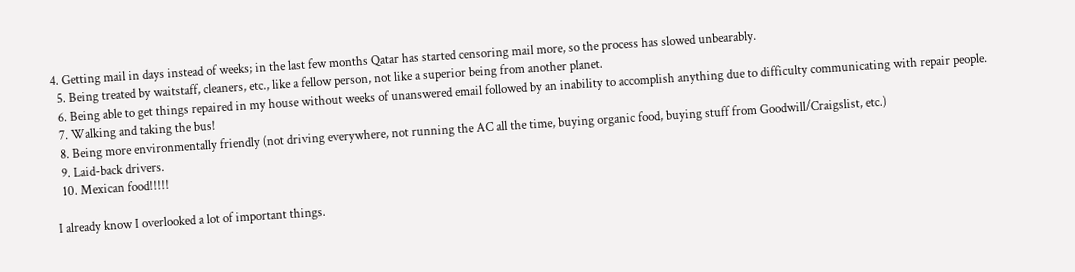4. Getting mail in days instead of weeks; in the last few months Qatar has started censoring mail more, so the process has slowed unbearably.
  5. Being treated by waitstaff, cleaners, etc., like a fellow person, not like a superior being from another planet.
  6. Being able to get things repaired in my house without weeks of unanswered email followed by an inability to accomplish anything due to difficulty communicating with repair people.
  7. Walking and taking the bus!
  8. Being more environmentally friendly (not driving everywhere, not running the AC all the time, buying organic food, buying stuff from Goodwill/Craigslist, etc.)
  9. Laid-back drivers.
  10. Mexican food!!!!!

I already know I overlooked a lot of important things.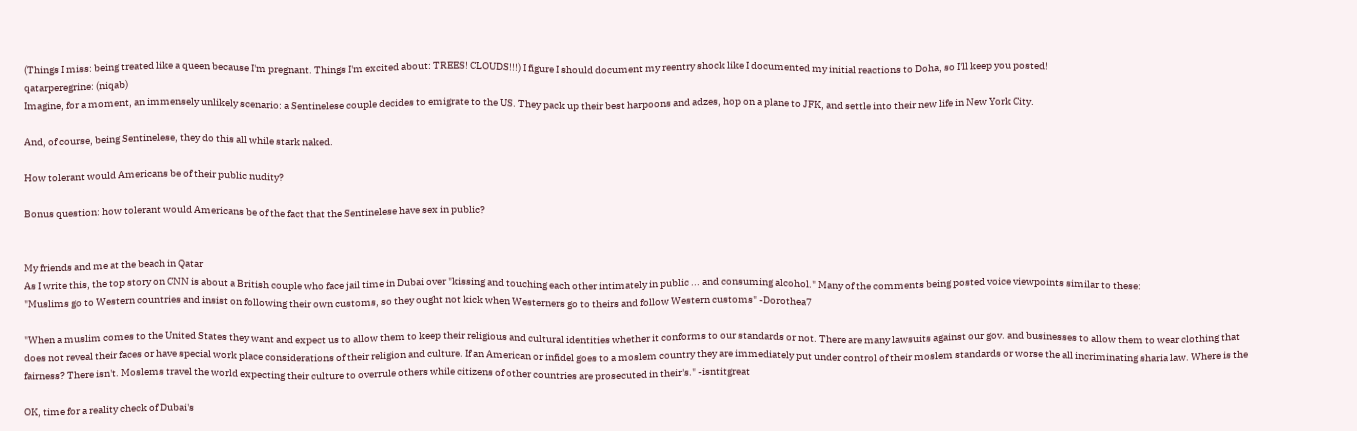(Things I miss: being treated like a queen because I'm pregnant. Things I'm excited about: TREES! CLOUDS!!!) I figure I should document my reentry shock like I documented my initial reactions to Doha, so I'll keep you posted!
qatarperegrine: (niqab)
Imagine, for a moment, an immensely unlikely scenario: a Sentinelese couple decides to emigrate to the US. They pack up their best harpoons and adzes, hop on a plane to JFK, and settle into their new life in New York City.

And, of course, being Sentinelese, they do this all while stark naked.

How tolerant would Americans be of their public nudity?

Bonus question: how tolerant would Americans be of the fact that the Sentinelese have sex in public?


My friends and me at the beach in Qatar
As I write this, the top story on CNN is about a British couple who face jail time in Dubai over "kissing and touching each other intimately in public ... and consuming alcohol." Many of the comments being posted voice viewpoints similar to these:
"Muslims go to Western countries and insist on following their own customs, so they ought not kick when Westerners go to theirs and follow Western customs" -Dorothea7

"When a muslim comes to the United States they want and expect us to allow them to keep their religious and cultural identities whether it conforms to our standards or not. There are many lawsuits against our gov. and businesses to allow them to wear clothing that does not reveal their faces or have special work place considerations of their religion and culture. If an American or infidel goes to a moslem country they are immediately put under control of their moslem standards or worse the all incriminating sharia law. Where is the fairness? There isn't. Moslems travel the world expecting their culture to overrule others while citizens of other countries are prosecuted in their's." -isntitgreat

OK, time for a reality check of Dubai's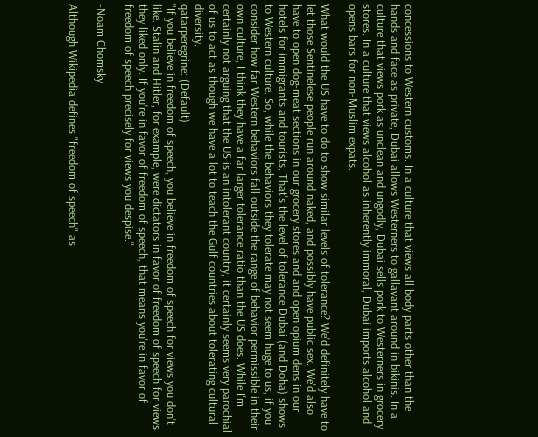concessions to Western customs. In a culture that views all body parts other than the hands and face as private, Dubai allows Westerners to gallavant around in bikinis. In a culture that views pork as unclean and ungodly, Dubai sells pork to Westerners in grocery stores. In a culture that views alcohol as inherently immoral, Dubai imports alcohol and opens bars for non-Muslim expats.

What would the US have to do to show similar levels of tolerance? We'd definitely have to let those Sentinelese people run around naked, and possibly have public sex. We'd also have to open dog-meat sections in our grocery stores and and open opium dens in our hotels for immigrants and tourists. That's the level of tolerance Dubai (and Doha) shows to Western culture. So, while the behaviors they tolerate may not seem huge to us, if you consider how far Western behaviors fall outside the range of behavior permissible in their own culture, I think they have a far larger tolerance ratio than the US does. While I'm certainly not arguing that the US is an intolerant country, it certainly seems very parochial of us to act as though we have a lot to teach the Gulf countries about tolerating cultural diversity.
qatarperegrine: (Default)
"If you believe in freedom of speech, you believe in freedom of speech for views you don't like. Stalin and Hitler, for example, were dictators in favor of freedom of speech for views they liked only. If you're in favor of freedom of speech, that means you're in favor of freedom of speech precisely for views you despise."

-Noam Chomsky

Although Wikipedia defines "freedom of speech" as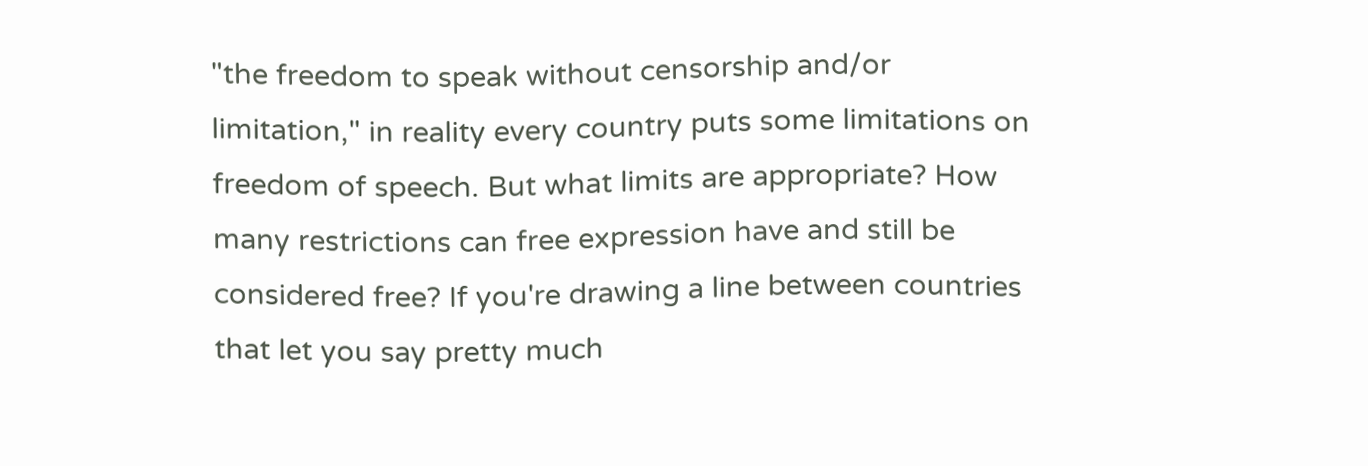"the freedom to speak without censorship and/or limitation," in reality every country puts some limitations on freedom of speech. But what limits are appropriate? How many restrictions can free expression have and still be considered free? If you're drawing a line between countries that let you say pretty much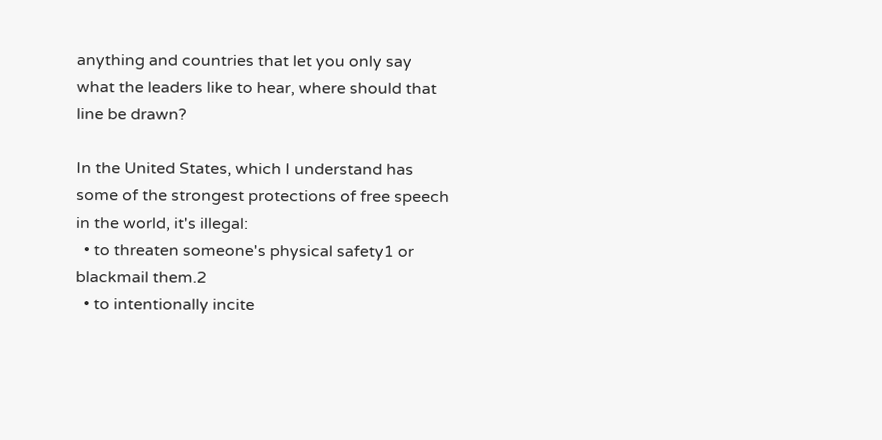anything and countries that let you only say what the leaders like to hear, where should that line be drawn?

In the United States, which I understand has some of the strongest protections of free speech in the world, it's illegal:
  • to threaten someone's physical safety1 or blackmail them.2
  • to intentionally incite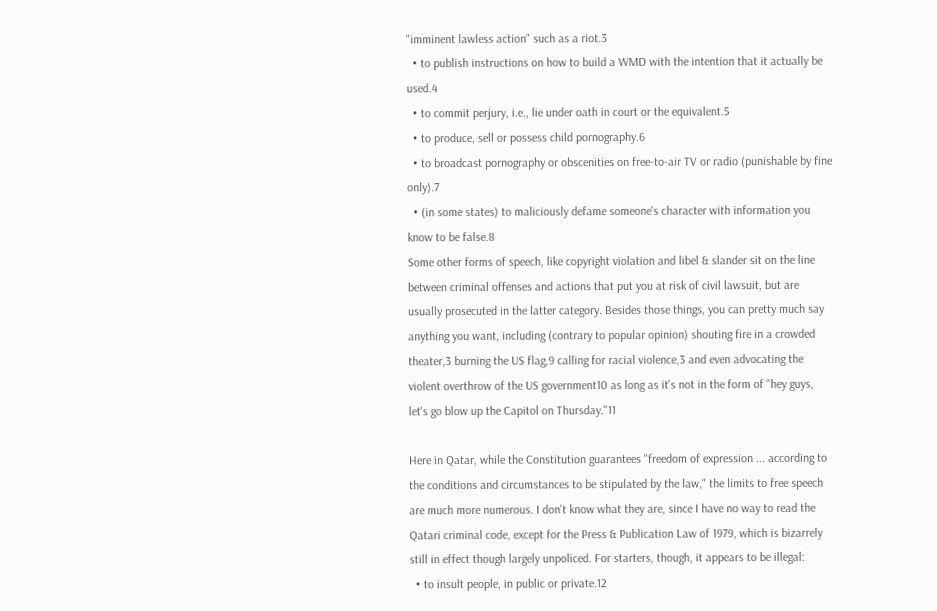"imminent lawless action" such as a riot.3
  • to publish instructions on how to build a WMD with the intention that it actually be used.4
  • to commit perjury, i.e., lie under oath in court or the equivalent.5
  • to produce, sell or possess child pornography.6
  • to broadcast pornography or obscenities on free-to-air TV or radio (punishable by fine only).7
  • (in some states) to maliciously defame someone's character with information you know to be false.8
Some other forms of speech, like copyright violation and libel & slander sit on the line between criminal offenses and actions that put you at risk of civil lawsuit, but are usually prosecuted in the latter category. Besides those things, you can pretty much say anything you want, including (contrary to popular opinion) shouting fire in a crowded theater,3 burning the US flag,9 calling for racial violence,3 and even advocating the violent overthrow of the US government10 as long as it's not in the form of "hey guys, let's go blow up the Capitol on Thursday."11

Here in Qatar, while the Constitution guarantees "freedom of expression ... according to the conditions and circumstances to be stipulated by the law," the limits to free speech are much more numerous. I don't know what they are, since I have no way to read the Qatari criminal code, except for the Press & Publication Law of 1979, which is bizarrely still in effect though largely unpoliced. For starters, though, it appears to be illegal:
  • to insult people, in public or private.12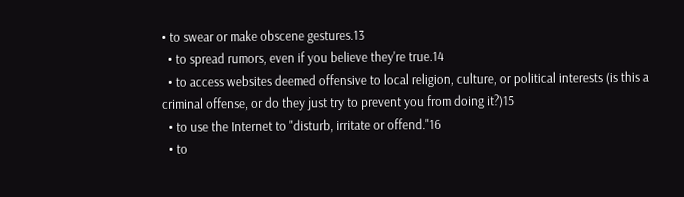• to swear or make obscene gestures.13
  • to spread rumors, even if you believe they're true.14
  • to access websites deemed offensive to local religion, culture, or political interests (is this a criminal offense, or do they just try to prevent you from doing it?)15
  • to use the Internet to "disturb, irritate or offend."16
  • to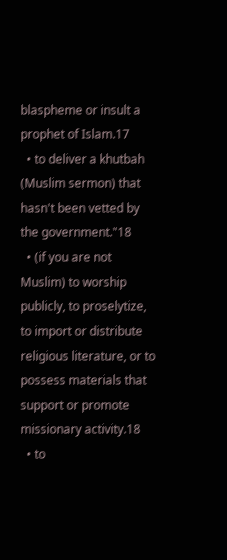blaspheme or insult a prophet of Islam.17
  • to deliver a khutbah (Muslim sermon) that hasn't been vetted by the government."18
  • (if you are not Muslim) to worship publicly, to proselytize, to import or distribute religious literature, or to possess materials that support or promote missionary activity.18
  • to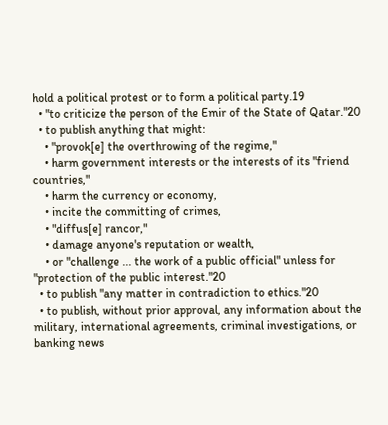hold a political protest or to form a political party.19
  • "to criticize the person of the Emir of the State of Qatar."20
  • to publish anything that might:
    • "provok[e] the overthrowing of the regime,"
    • harm government interests or the interests of its "friend countries,"
    • harm the currency or economy,
    • incite the committing of crimes,
    • "diffus[e] rancor,"
    • damage anyone's reputation or wealth,
    • or "challenge ... the work of a public official" unless for "protection of the public interest."20
  • to publish "any matter in contradiction to ethics."20
  • to publish, without prior approval, any information about the military, international agreements, criminal investigations, or banking news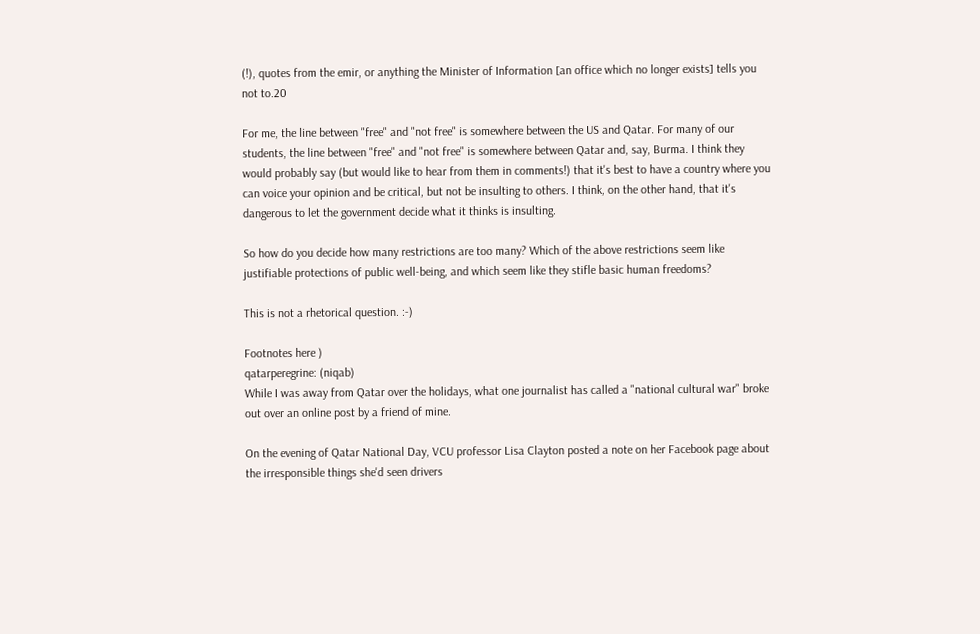(!), quotes from the emir, or anything the Minister of Information [an office which no longer exists] tells you not to.20

For me, the line between "free" and "not free" is somewhere between the US and Qatar. For many of our students, the line between "free" and "not free" is somewhere between Qatar and, say, Burma. I think they would probably say (but would like to hear from them in comments!) that it's best to have a country where you can voice your opinion and be critical, but not be insulting to others. I think, on the other hand, that it's dangerous to let the government decide what it thinks is insulting.

So how do you decide how many restrictions are too many? Which of the above restrictions seem like justifiable protections of public well-being, and which seem like they stifle basic human freedoms?

This is not a rhetorical question. :-)

Footnotes here )
qatarperegrine: (niqab)
While I was away from Qatar over the holidays, what one journalist has called a "national cultural war" broke out over an online post by a friend of mine.

On the evening of Qatar National Day, VCU professor Lisa Clayton posted a note on her Facebook page about the irresponsible things she'd seen drivers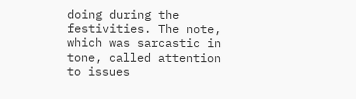doing during the festivities. The note, which was sarcastic in tone, called attention to issues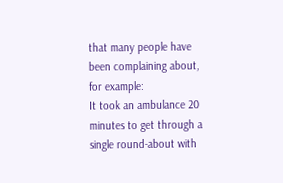that many people have been complaining about, for example:
It took an ambulance 20 minutes to get through a single round-about with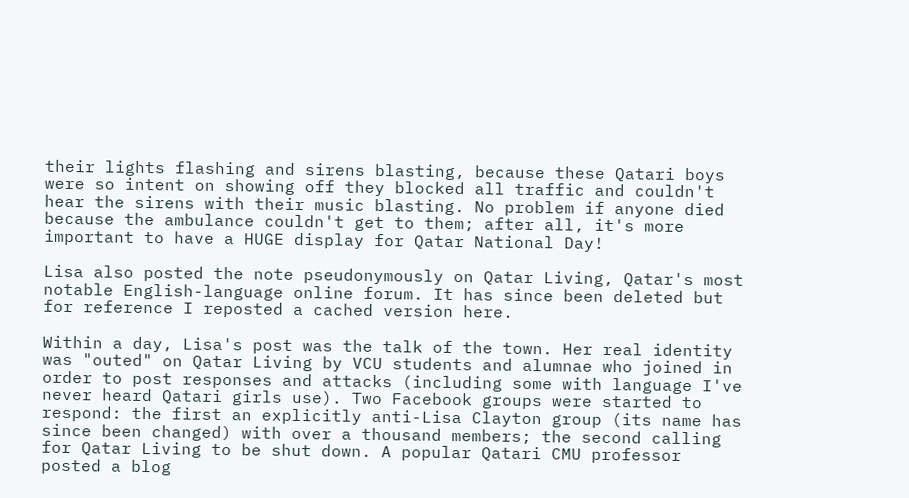their lights flashing and sirens blasting, because these Qatari boys were so intent on showing off they blocked all traffic and couldn't hear the sirens with their music blasting. No problem if anyone died because the ambulance couldn't get to them; after all, it's more important to have a HUGE display for Qatar National Day!

Lisa also posted the note pseudonymously on Qatar Living, Qatar's most notable English-language online forum. It has since been deleted but for reference I reposted a cached version here.

Within a day, Lisa's post was the talk of the town. Her real identity was "outed" on Qatar Living by VCU students and alumnae who joined in order to post responses and attacks (including some with language I've never heard Qatari girls use). Two Facebook groups were started to respond: the first an explicitly anti-Lisa Clayton group (its name has since been changed) with over a thousand members; the second calling for Qatar Living to be shut down. A popular Qatari CMU professor posted a blog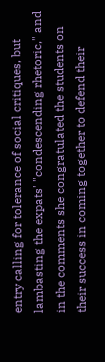entry calling for tolerance of social critiques, but lambasting the expats' "condescending rhetoric," and in the comments she congratulated the students on their success in coming together to defend their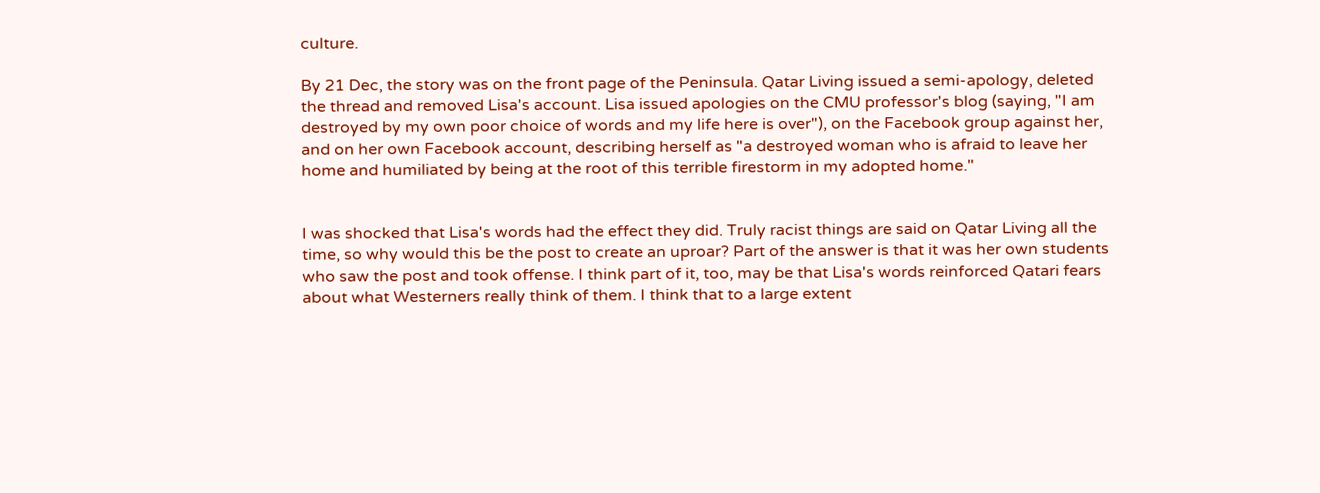culture.

By 21 Dec, the story was on the front page of the Peninsula. Qatar Living issued a semi-apology, deleted the thread and removed Lisa's account. Lisa issued apologies on the CMU professor's blog (saying, "I am destroyed by my own poor choice of words and my life here is over"), on the Facebook group against her, and on her own Facebook account, describing herself as "a destroyed woman who is afraid to leave her home and humiliated by being at the root of this terrible firestorm in my adopted home."


I was shocked that Lisa's words had the effect they did. Truly racist things are said on Qatar Living all the time, so why would this be the post to create an uproar? Part of the answer is that it was her own students who saw the post and took offense. I think part of it, too, may be that Lisa's words reinforced Qatari fears about what Westerners really think of them. I think that to a large extent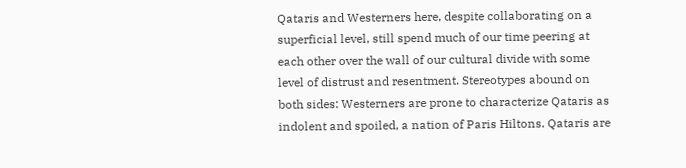Qataris and Westerners here, despite collaborating on a superficial level, still spend much of our time peering at each other over the wall of our cultural divide with some level of distrust and resentment. Stereotypes abound on both sides: Westerners are prone to characterize Qataris as indolent and spoiled, a nation of Paris Hiltons. Qataris are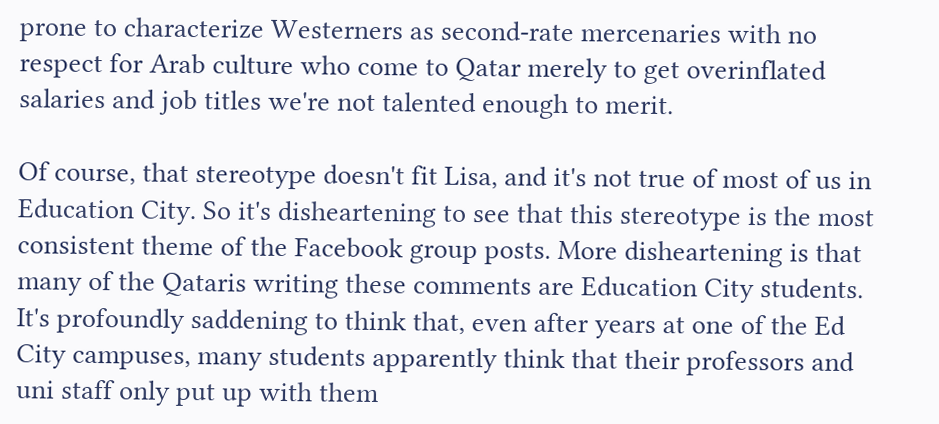prone to characterize Westerners as second-rate mercenaries with no respect for Arab culture who come to Qatar merely to get overinflated salaries and job titles we're not talented enough to merit.

Of course, that stereotype doesn't fit Lisa, and it's not true of most of us in Education City. So it's disheartening to see that this stereotype is the most consistent theme of the Facebook group posts. More disheartening is that many of the Qataris writing these comments are Education City students. It's profoundly saddening to think that, even after years at one of the Ed City campuses, many students apparently think that their professors and uni staff only put up with them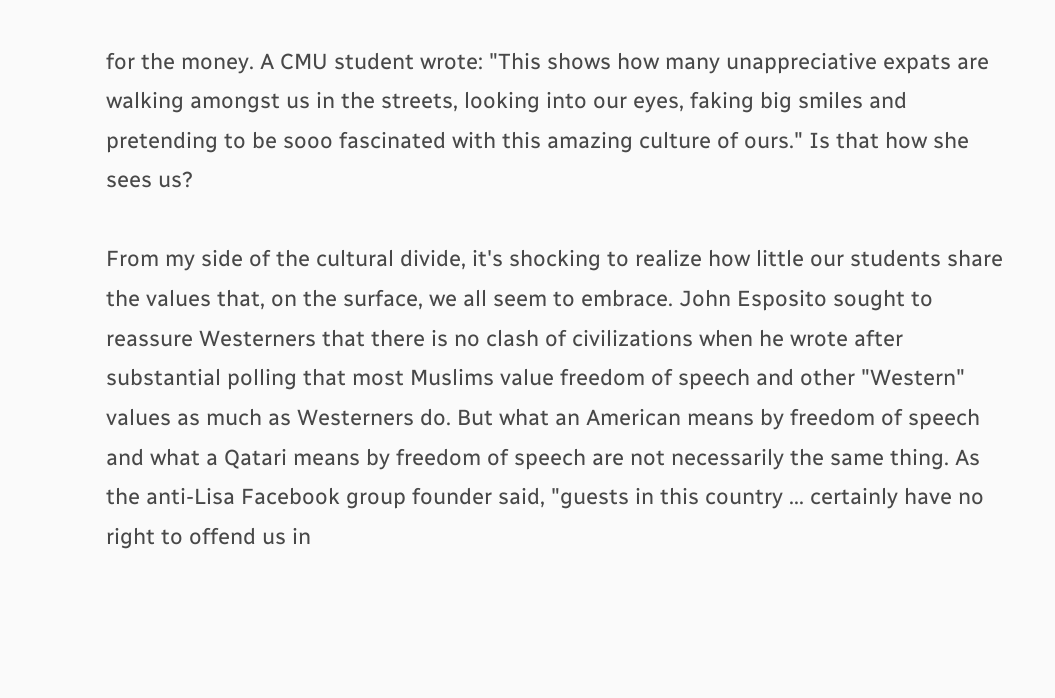for the money. A CMU student wrote: "This shows how many unappreciative expats are walking amongst us in the streets, looking into our eyes, faking big smiles and pretending to be sooo fascinated with this amazing culture of ours." Is that how she sees us?

From my side of the cultural divide, it's shocking to realize how little our students share the values that, on the surface, we all seem to embrace. John Esposito sought to reassure Westerners that there is no clash of civilizations when he wrote after substantial polling that most Muslims value freedom of speech and other "Western" values as much as Westerners do. But what an American means by freedom of speech and what a Qatari means by freedom of speech are not necessarily the same thing. As the anti-Lisa Facebook group founder said, "guests in this country ... certainly have no right to offend us in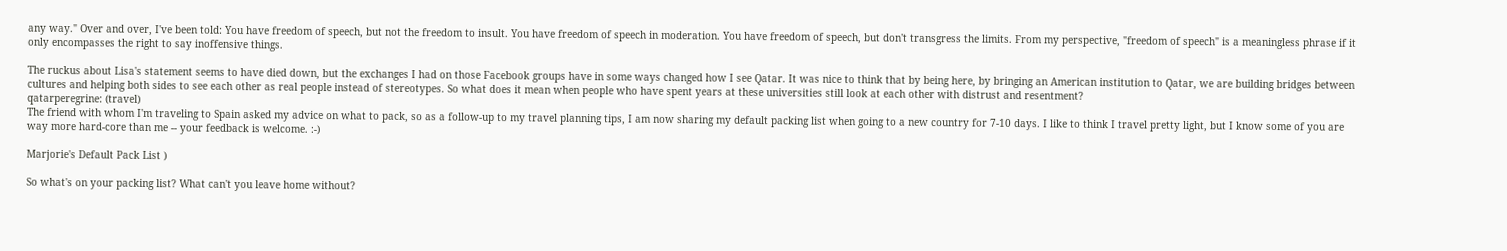any way." Over and over, I've been told: You have freedom of speech, but not the freedom to insult. You have freedom of speech in moderation. You have freedom of speech, but don't transgress the limits. From my perspective, "freedom of speech" is a meaningless phrase if it only encompasses the right to say inoffensive things.

The ruckus about Lisa's statement seems to have died down, but the exchanges I had on those Facebook groups have in some ways changed how I see Qatar. It was nice to think that by being here, by bringing an American institution to Qatar, we are building bridges between cultures and helping both sides to see each other as real people instead of stereotypes. So what does it mean when people who have spent years at these universities still look at each other with distrust and resentment?
qatarperegrine: (travel)
The friend with whom I'm traveling to Spain asked my advice on what to pack, so as a follow-up to my travel planning tips, I am now sharing my default packing list when going to a new country for 7-10 days. I like to think I travel pretty light, but I know some of you are way more hard-core than me -- your feedback is welcome. :-)

Marjorie's Default Pack List )

So what's on your packing list? What can't you leave home without?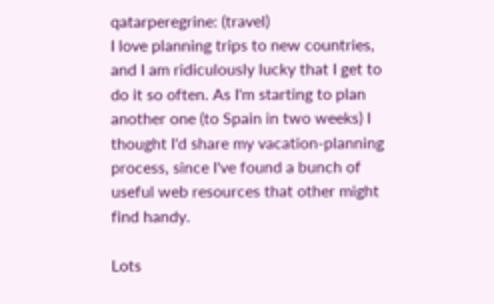qatarperegrine: (travel)
I love planning trips to new countries, and I am ridiculously lucky that I get to do it so often. As I'm starting to plan another one (to Spain in two weeks) I thought I'd share my vacation-planning process, since I've found a bunch of useful web resources that other might find handy.

Lots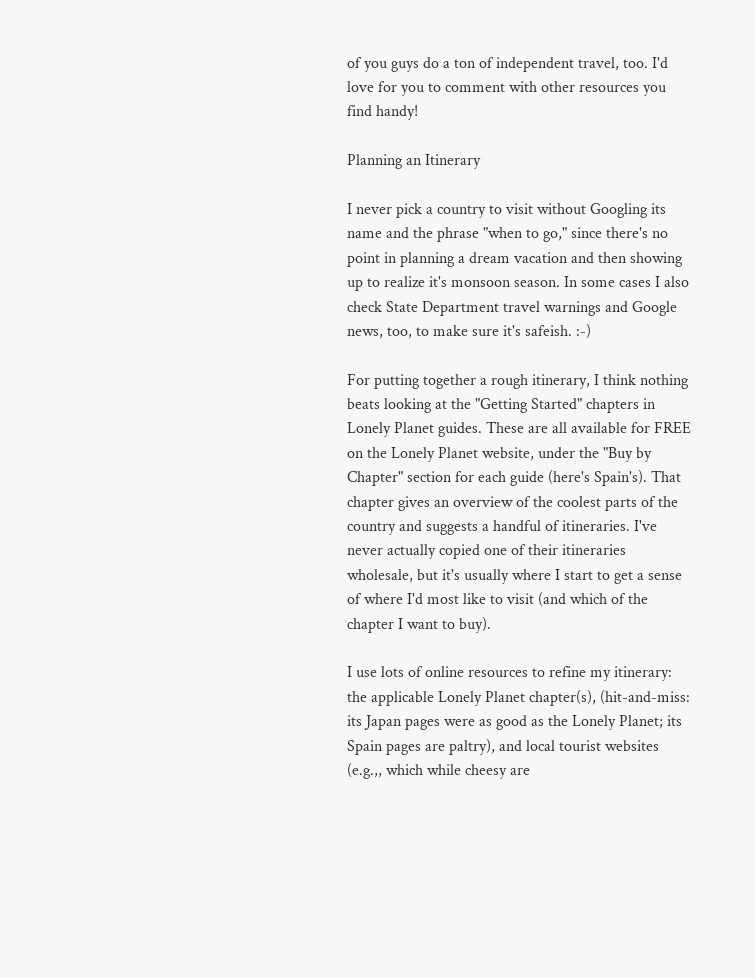of you guys do a ton of independent travel, too. I'd love for you to comment with other resources you find handy!

Planning an Itinerary

I never pick a country to visit without Googling its name and the phrase "when to go," since there's no point in planning a dream vacation and then showing up to realize it's monsoon season. In some cases I also check State Department travel warnings and Google news, too, to make sure it's safeish. :-)

For putting together a rough itinerary, I think nothing beats looking at the "Getting Started" chapters in Lonely Planet guides. These are all available for FREE on the Lonely Planet website, under the "Buy by Chapter" section for each guide (here's Spain's). That chapter gives an overview of the coolest parts of the country and suggests a handful of itineraries. I've never actually copied one of their itineraries wholesale, but it's usually where I start to get a sense of where I'd most like to visit (and which of the chapter I want to buy).

I use lots of online resources to refine my itinerary: the applicable Lonely Planet chapter(s), (hit-and-miss: its Japan pages were as good as the Lonely Planet; its Spain pages are paltry), and local tourist websites (e.g.,, which while cheesy are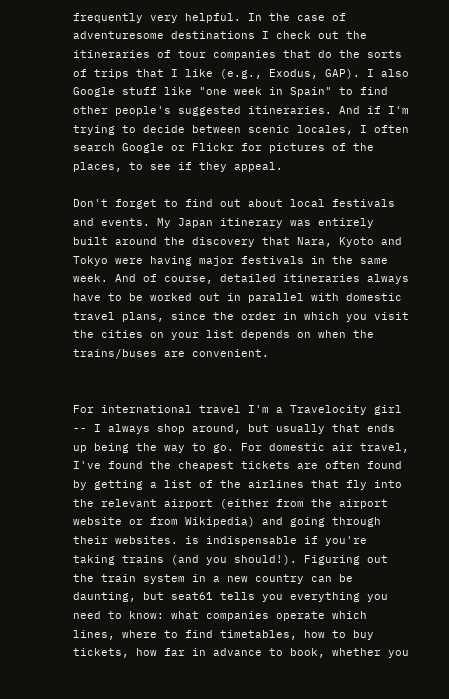frequently very helpful. In the case of adventuresome destinations I check out the itineraries of tour companies that do the sorts of trips that I like (e.g., Exodus, GAP). I also Google stuff like "one week in Spain" to find other people's suggested itineraries. And if I'm trying to decide between scenic locales, I often search Google or Flickr for pictures of the places, to see if they appeal.

Don't forget to find out about local festivals and events. My Japan itinerary was entirely built around the discovery that Nara, Kyoto and Tokyo were having major festivals in the same week. And of course, detailed itineraries always have to be worked out in parallel with domestic travel plans, since the order in which you visit the cities on your list depends on when the trains/buses are convenient.


For international travel I'm a Travelocity girl -- I always shop around, but usually that ends up being the way to go. For domestic air travel, I've found the cheapest tickets are often found by getting a list of the airlines that fly into the relevant airport (either from the airport website or from Wikipedia) and going through their websites. is indispensable if you're taking trains (and you should!). Figuring out the train system in a new country can be daunting, but seat61 tells you everything you need to know: what companies operate which lines, where to find timetables, how to buy tickets, how far in advance to book, whether you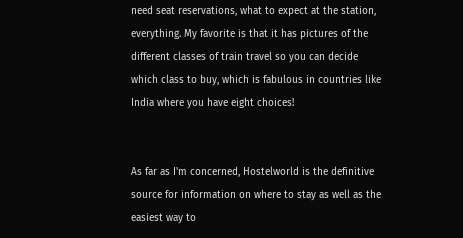need seat reservations, what to expect at the station, everything. My favorite is that it has pictures of the different classes of train travel so you can decide which class to buy, which is fabulous in countries like India where you have eight choices!


As far as I'm concerned, Hostelworld is the definitive source for information on where to stay as well as the easiest way to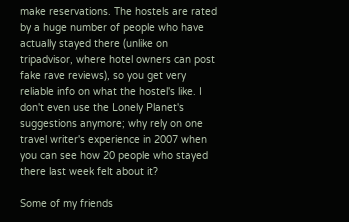make reservations. The hostels are rated by a huge number of people who have actually stayed there (unlike on tripadvisor, where hotel owners can post fake rave reviews), so you get very reliable info on what the hostel's like. I don't even use the Lonely Planet's suggestions anymore; why rely on one travel writer's experience in 2007 when you can see how 20 people who stayed there last week felt about it?

Some of my friends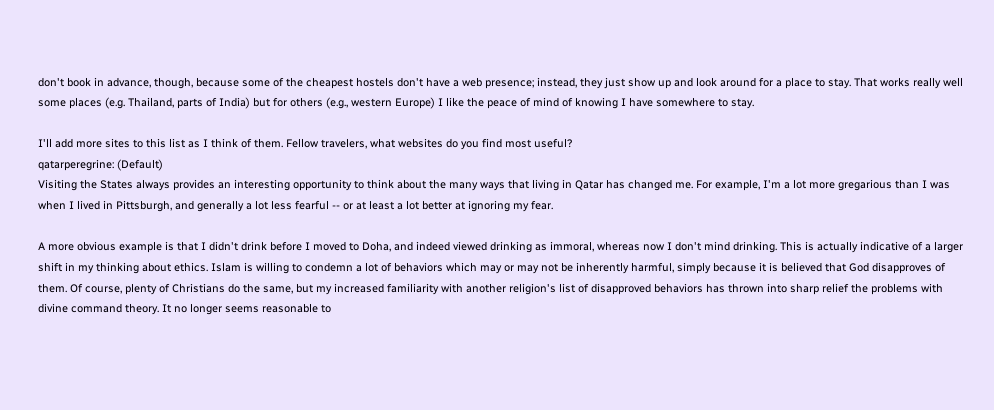don't book in advance, though, because some of the cheapest hostels don't have a web presence; instead, they just show up and look around for a place to stay. That works really well some places (e.g. Thailand, parts of India) but for others (e.g., western Europe) I like the peace of mind of knowing I have somewhere to stay.

I'll add more sites to this list as I think of them. Fellow travelers, what websites do you find most useful?
qatarperegrine: (Default)
Visiting the States always provides an interesting opportunity to think about the many ways that living in Qatar has changed me. For example, I'm a lot more gregarious than I was when I lived in Pittsburgh, and generally a lot less fearful -- or at least a lot better at ignoring my fear.

A more obvious example is that I didn't drink before I moved to Doha, and indeed viewed drinking as immoral, whereas now I don't mind drinking. This is actually indicative of a larger shift in my thinking about ethics. Islam is willing to condemn a lot of behaviors which may or may not be inherently harmful, simply because it is believed that God disapproves of them. Of course, plenty of Christians do the same, but my increased familiarity with another religion's list of disapproved behaviors has thrown into sharp relief the problems with divine command theory. It no longer seems reasonable to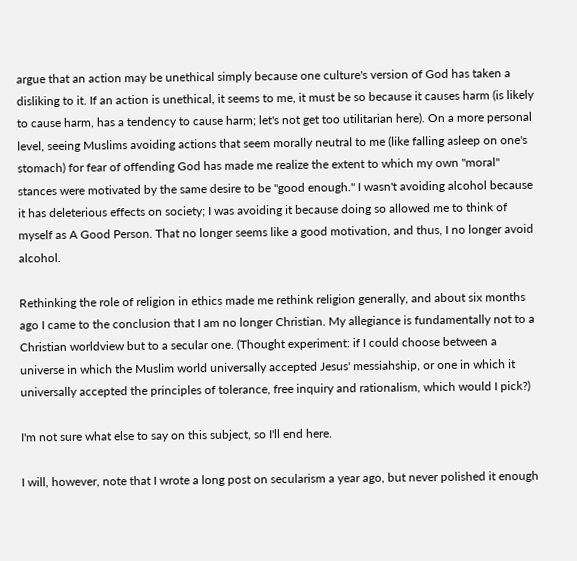argue that an action may be unethical simply because one culture's version of God has taken a disliking to it. If an action is unethical, it seems to me, it must be so because it causes harm (is likely to cause harm, has a tendency to cause harm; let's not get too utilitarian here). On a more personal level, seeing Muslims avoiding actions that seem morally neutral to me (like falling asleep on one's stomach) for fear of offending God has made me realize the extent to which my own "moral" stances were motivated by the same desire to be "good enough." I wasn't avoiding alcohol because it has deleterious effects on society; I was avoiding it because doing so allowed me to think of myself as A Good Person. That no longer seems like a good motivation, and thus, I no longer avoid alcohol.

Rethinking the role of religion in ethics made me rethink religion generally, and about six months ago I came to the conclusion that I am no longer Christian. My allegiance is fundamentally not to a Christian worldview but to a secular one. (Thought experiment: if I could choose between a universe in which the Muslim world universally accepted Jesus' messiahship, or one in which it universally accepted the principles of tolerance, free inquiry and rationalism, which would I pick?)

I'm not sure what else to say on this subject, so I'll end here.

I will, however, note that I wrote a long post on secularism a year ago, but never polished it enough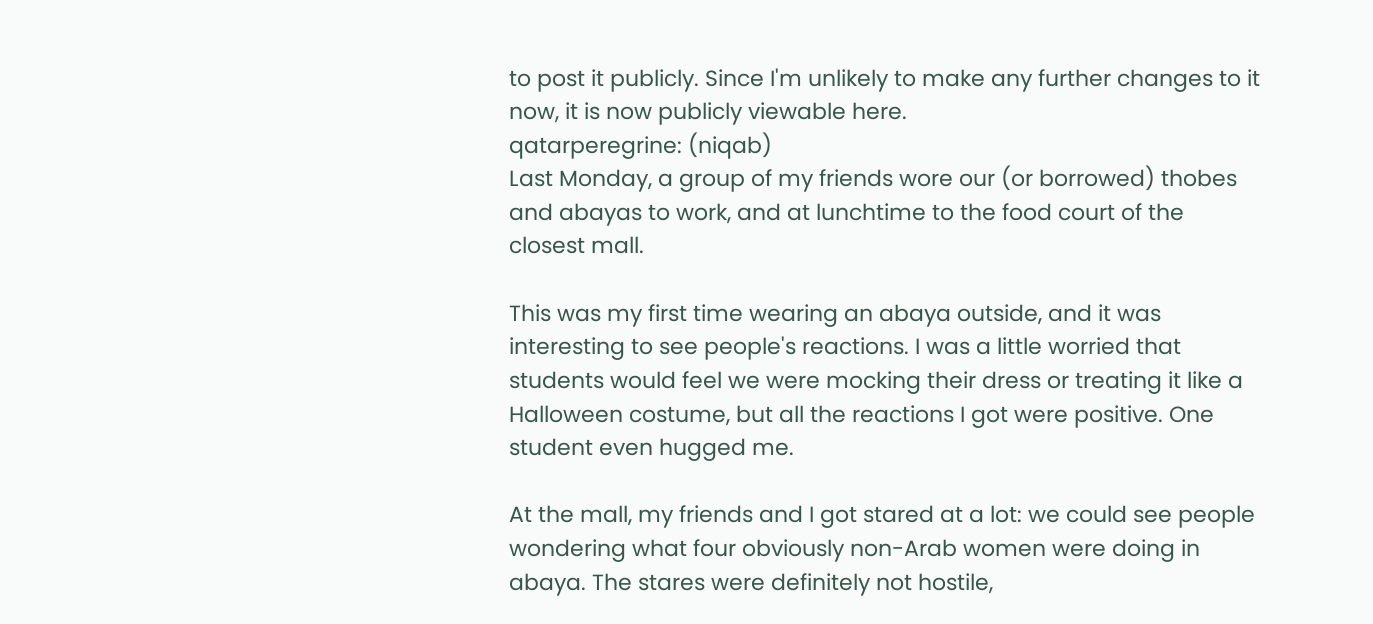to post it publicly. Since I'm unlikely to make any further changes to it now, it is now publicly viewable here.
qatarperegrine: (niqab)
Last Monday, a group of my friends wore our (or borrowed) thobes and abayas to work, and at lunchtime to the food court of the closest mall.

This was my first time wearing an abaya outside, and it was interesting to see people's reactions. I was a little worried that students would feel we were mocking their dress or treating it like a Halloween costume, but all the reactions I got were positive. One student even hugged me.

At the mall, my friends and I got stared at a lot: we could see people wondering what four obviously non-Arab women were doing in abaya. The stares were definitely not hostile,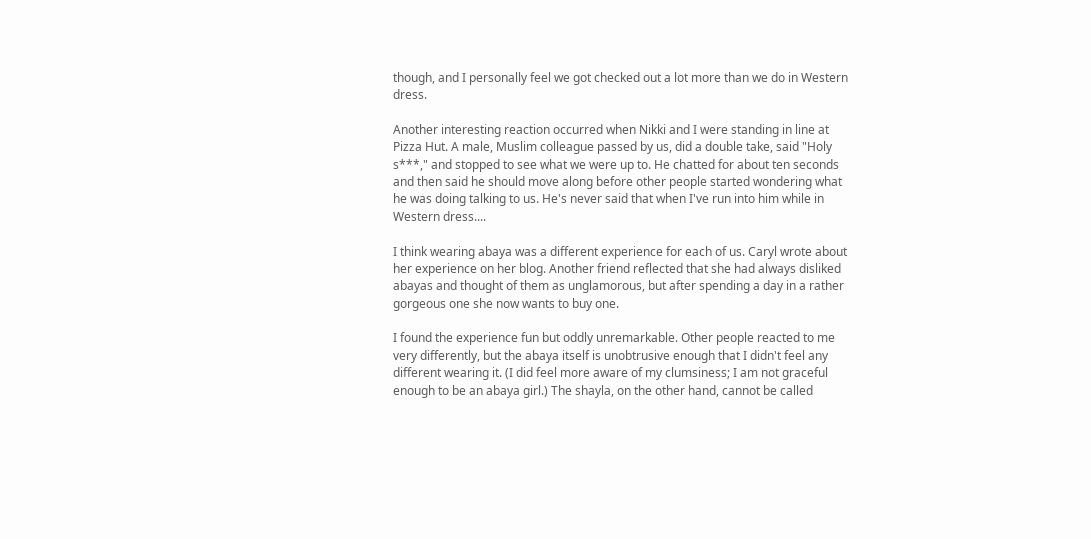though, and I personally feel we got checked out a lot more than we do in Western dress.

Another interesting reaction occurred when Nikki and I were standing in line at Pizza Hut. A male, Muslim colleague passed by us, did a double take, said "Holy s***," and stopped to see what we were up to. He chatted for about ten seconds and then said he should move along before other people started wondering what he was doing talking to us. He's never said that when I've run into him while in Western dress....

I think wearing abaya was a different experience for each of us. Caryl wrote about her experience on her blog. Another friend reflected that she had always disliked abayas and thought of them as unglamorous, but after spending a day in a rather gorgeous one she now wants to buy one.

I found the experience fun but oddly unremarkable. Other people reacted to me very differently, but the abaya itself is unobtrusive enough that I didn't feel any different wearing it. (I did feel more aware of my clumsiness; I am not graceful enough to be an abaya girl.) The shayla, on the other hand, cannot be called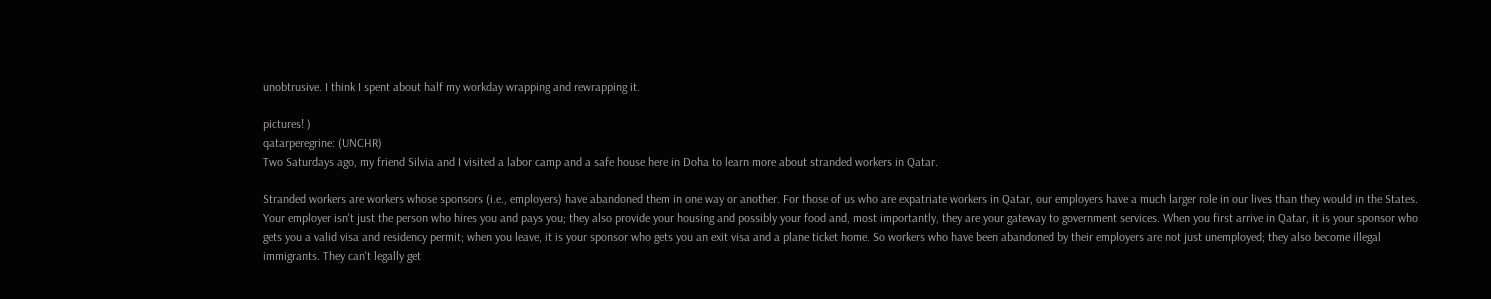unobtrusive. I think I spent about half my workday wrapping and rewrapping it.

pictures! )
qatarperegrine: (UNCHR)
Two Saturdays ago, my friend Silvia and I visited a labor camp and a safe house here in Doha to learn more about stranded workers in Qatar.

Stranded workers are workers whose sponsors (i.e., employers) have abandoned them in one way or another. For those of us who are expatriate workers in Qatar, our employers have a much larger role in our lives than they would in the States. Your employer isn't just the person who hires you and pays you; they also provide your housing and possibly your food and, most importantly, they are your gateway to government services. When you first arrive in Qatar, it is your sponsor who gets you a valid visa and residency permit; when you leave, it is your sponsor who gets you an exit visa and a plane ticket home. So workers who have been abandoned by their employers are not just unemployed; they also become illegal immigrants. They can't legally get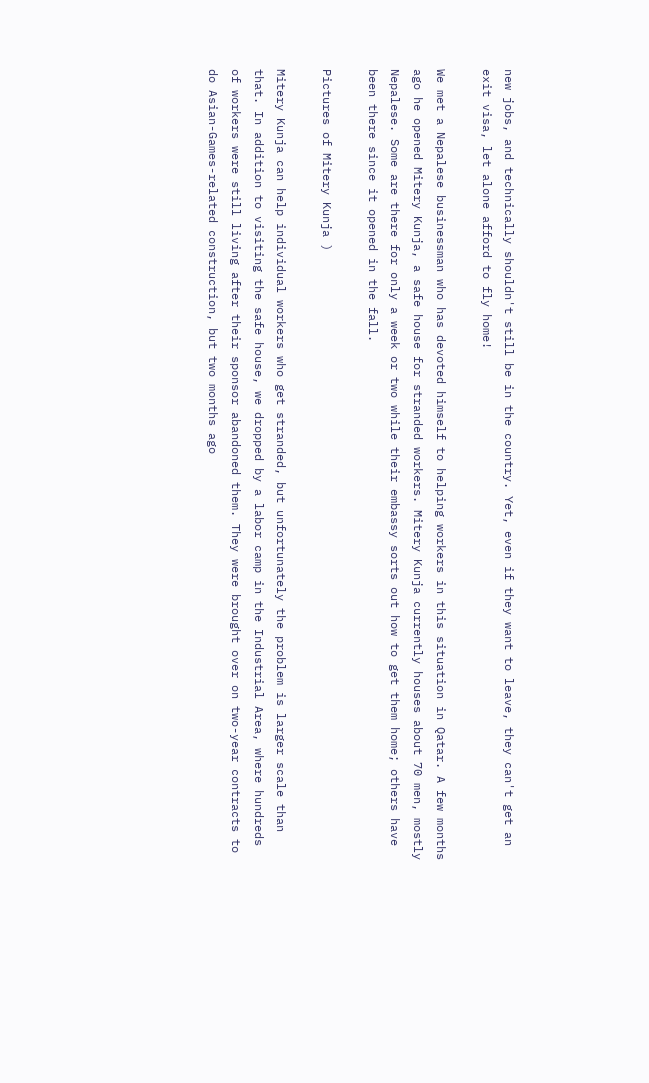new jobs, and technically shouldn't still be in the country. Yet, even if they want to leave, they can't get an exit visa, let alone afford to fly home!

We met a Nepalese businessman who has devoted himself to helping workers in this situation in Qatar. A few months ago he opened Mitery Kunja, a safe house for stranded workers. Mitery Kunja currently houses about 70 men, mostly Nepalese. Some are there for only a week or two while their embassy sorts out how to get them home; others have been there since it opened in the fall.

Pictures of Mitery Kunja )

Mitery Kunja can help individual workers who get stranded, but unfortunately the problem is larger scale than that. In addition to visiting the safe house, we dropped by a labor camp in the Industrial Area, where hundreds of workers were still living after their sponsor abandoned them. They were brought over on two-year contracts to do Asian-Games-related construction, but two months ago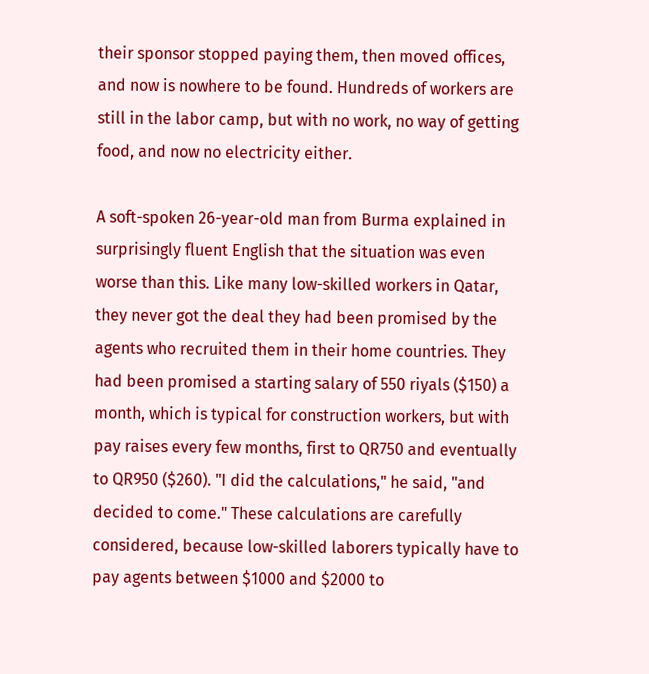their sponsor stopped paying them, then moved offices, and now is nowhere to be found. Hundreds of workers are still in the labor camp, but with no work, no way of getting food, and now no electricity either.

A soft-spoken 26-year-old man from Burma explained in surprisingly fluent English that the situation was even worse than this. Like many low-skilled workers in Qatar, they never got the deal they had been promised by the agents who recruited them in their home countries. They had been promised a starting salary of 550 riyals ($150) a month, which is typical for construction workers, but with pay raises every few months, first to QR750 and eventually to QR950 ($260). "I did the calculations," he said, "and decided to come." These calculations are carefully considered, because low-skilled laborers typically have to pay agents between $1000 and $2000 to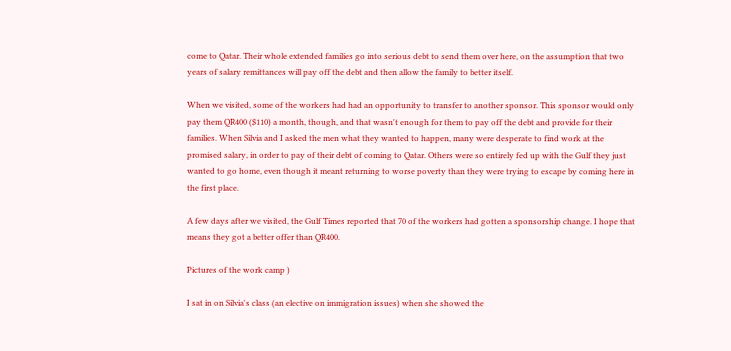come to Qatar. Their whole extended families go into serious debt to send them over here, on the assumption that two years of salary remittances will pay off the debt and then allow the family to better itself.

When we visited, some of the workers had had an opportunity to transfer to another sponsor. This sponsor would only pay them QR400 ($110) a month, though, and that wasn't enough for them to pay off the debt and provide for their families. When Silvia and I asked the men what they wanted to happen, many were desperate to find work at the promised salary, in order to pay of their debt of coming to Qatar. Others were so entirely fed up with the Gulf they just wanted to go home, even though it meant returning to worse poverty than they were trying to escape by coming here in the first place.

A few days after we visited, the Gulf Times reported that 70 of the workers had gotten a sponsorship change. I hope that means they got a better offer than QR400.

Pictures of the work camp )

I sat in on Silvia's class (an elective on immigration issues) when she showed the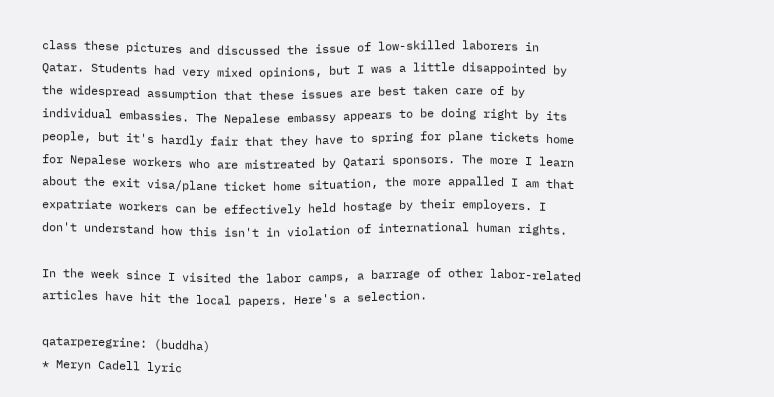class these pictures and discussed the issue of low-skilled laborers in Qatar. Students had very mixed opinions, but I was a little disappointed by the widespread assumption that these issues are best taken care of by individual embassies. The Nepalese embassy appears to be doing right by its people, but it's hardly fair that they have to spring for plane tickets home for Nepalese workers who are mistreated by Qatari sponsors. The more I learn about the exit visa/plane ticket home situation, the more appalled I am that expatriate workers can be effectively held hostage by their employers. I don't understand how this isn't in violation of international human rights.

In the week since I visited the labor camps, a barrage of other labor-related articles have hit the local papers. Here's a selection.

qatarperegrine: (buddha)
* Meryn Cadell lyric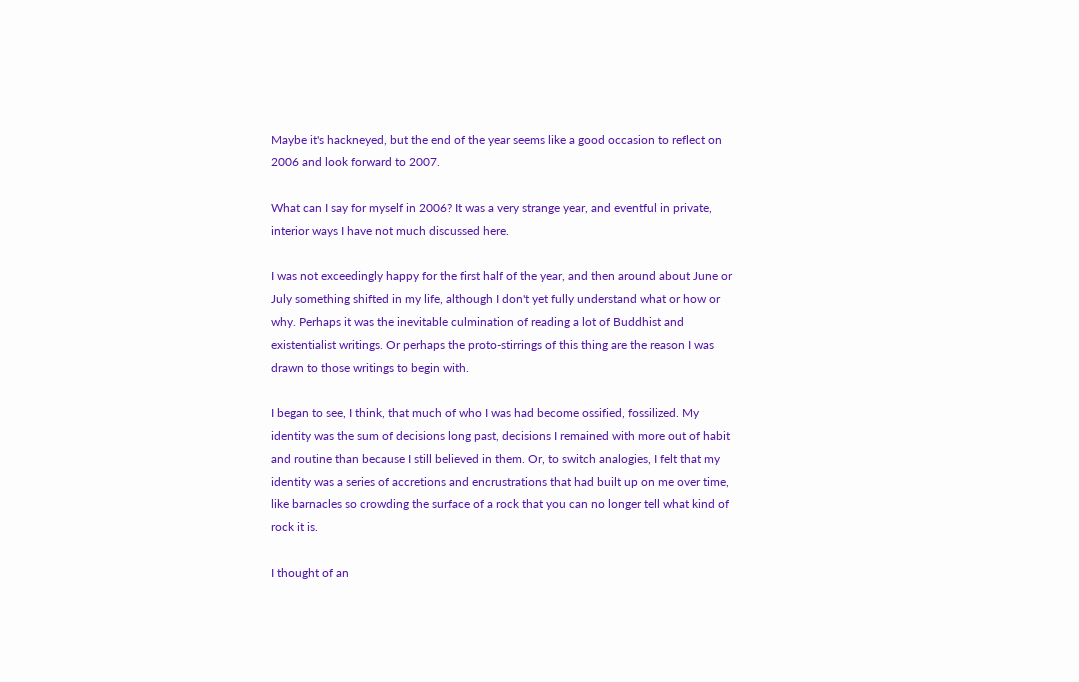Maybe it's hackneyed, but the end of the year seems like a good occasion to reflect on 2006 and look forward to 2007.

What can I say for myself in 2006? It was a very strange year, and eventful in private, interior ways I have not much discussed here.

I was not exceedingly happy for the first half of the year, and then around about June or July something shifted in my life, although I don't yet fully understand what or how or why. Perhaps it was the inevitable culmination of reading a lot of Buddhist and existentialist writings. Or perhaps the proto-stirrings of this thing are the reason I was drawn to those writings to begin with.

I began to see, I think, that much of who I was had become ossified, fossilized. My identity was the sum of decisions long past, decisions I remained with more out of habit and routine than because I still believed in them. Or, to switch analogies, I felt that my identity was a series of accretions and encrustrations that had built up on me over time, like barnacles so crowding the surface of a rock that you can no longer tell what kind of rock it is.

I thought of an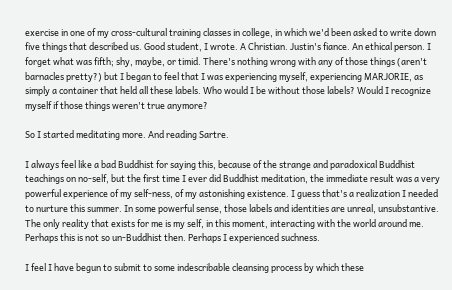exercise in one of my cross-cultural training classes in college, in which we'd been asked to write down five things that described us. Good student, I wrote. A Christian. Justin's fiance. An ethical person. I forget what was fifth; shy, maybe, or timid. There's nothing wrong with any of those things (aren't barnacles pretty?) but I began to feel that I was experiencing myself, experiencing MARJORIE, as simply a container that held all these labels. Who would I be without those labels? Would I recognize myself if those things weren't true anymore?

So I started meditating more. And reading Sartre.

I always feel like a bad Buddhist for saying this, because of the strange and paradoxical Buddhist teachings on no-self, but the first time I ever did Buddhist meditation, the immediate result was a very powerful experience of my self-ness, of my astonishing existence. I guess that's a realization I needed to nurture this summer. In some powerful sense, those labels and identities are unreal, unsubstantive. The only reality that exists for me is my self, in this moment, interacting with the world around me. Perhaps this is not so un-Buddhist then. Perhaps I experienced suchness.

I feel I have begun to submit to some indescribable cleansing process by which these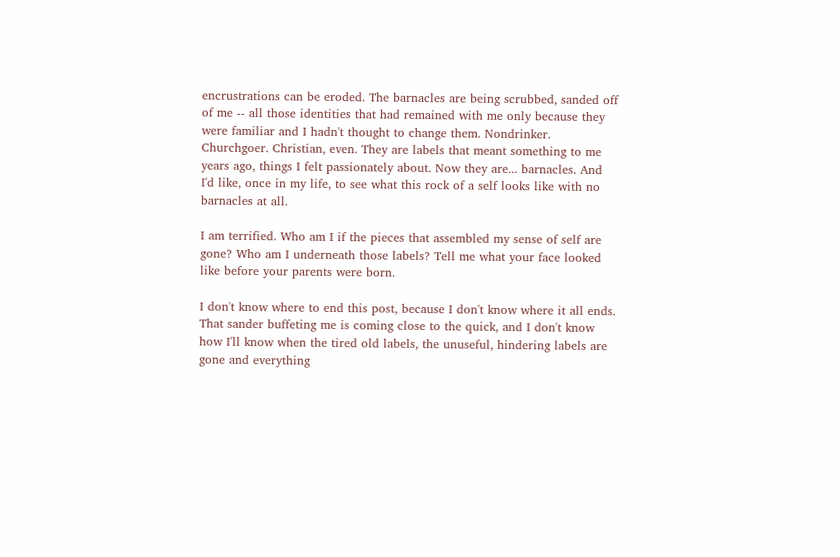encrustrations can be eroded. The barnacles are being scrubbed, sanded off of me -- all those identities that had remained with me only because they were familiar and I hadn't thought to change them. Nondrinker. Churchgoer. Christian, even. They are labels that meant something to me years ago, things I felt passionately about. Now they are... barnacles. And I'd like, once in my life, to see what this rock of a self looks like with no barnacles at all.

I am terrified. Who am I if the pieces that assembled my sense of self are gone? Who am I underneath those labels? Tell me what your face looked like before your parents were born.

I don't know where to end this post, because I don't know where it all ends. That sander buffeting me is coming close to the quick, and I don't know how I'll know when the tired old labels, the unuseful, hindering labels are gone and everything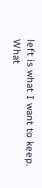left is what I want to keep. What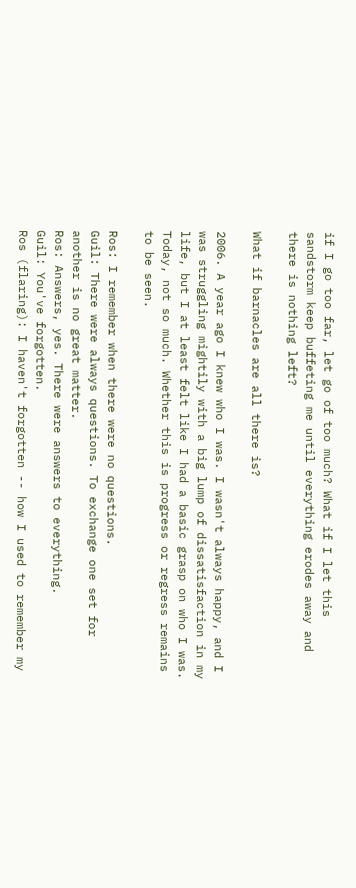if I go too far, let go of too much? What if I let this sandstorm keep buffeting me until everything erodes away and there is nothing left?

What if barnacles are all there is?

2006. A year ago I knew who I was. I wasn't always happy, and I was struggling mightily with a big lump of dissatisfaction in my life, but I at least felt like I had a basic grasp on who I was. Today, not so much. Whether this is progress or regress remains to be seen.

Ros: I remember when there were no questions.
Guil: There were always questions. To exchange one set for another is no great matter.
Ros: Answers, yes. There were answers to everything.
Guil: You've forgotten.
Ros (flaring): I haven't forgotten -- how I used to remember my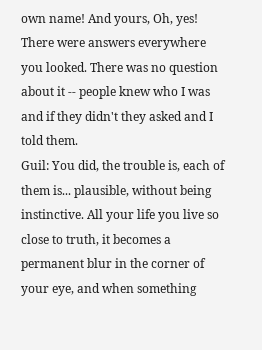own name! And yours, Oh, yes! There were answers everywhere you looked. There was no question about it -- people knew who I was and if they didn't they asked and I told them.
Guil: You did, the trouble is, each of them is... plausible, without being instinctive. All your life you live so close to truth, it becomes a permanent blur in the corner of your eye, and when something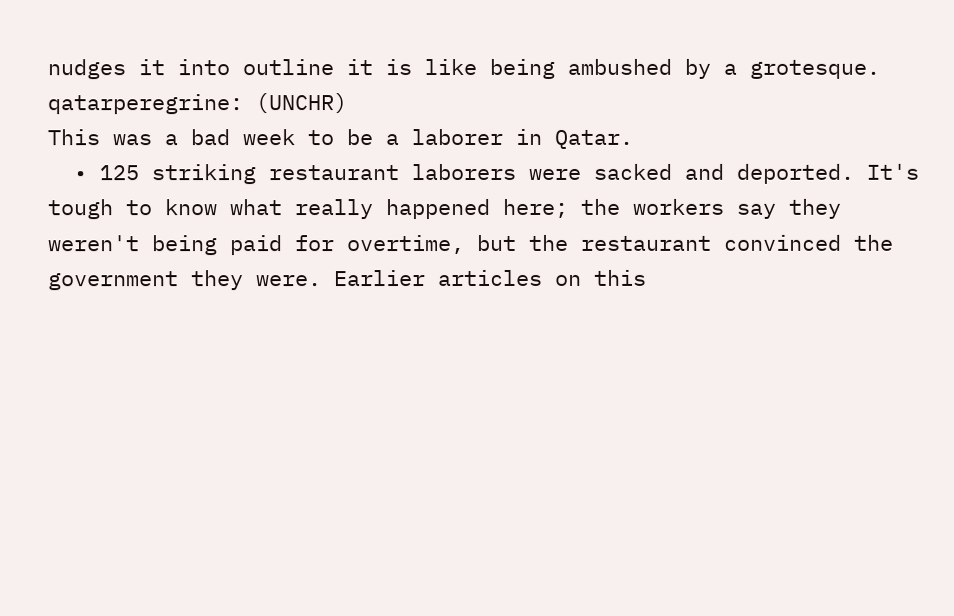nudges it into outline it is like being ambushed by a grotesque.
qatarperegrine: (UNCHR)
This was a bad week to be a laborer in Qatar.
  • 125 striking restaurant laborers were sacked and deported. It's tough to know what really happened here; the workers say they weren't being paid for overtime, but the restaurant convinced the government they were. Earlier articles on this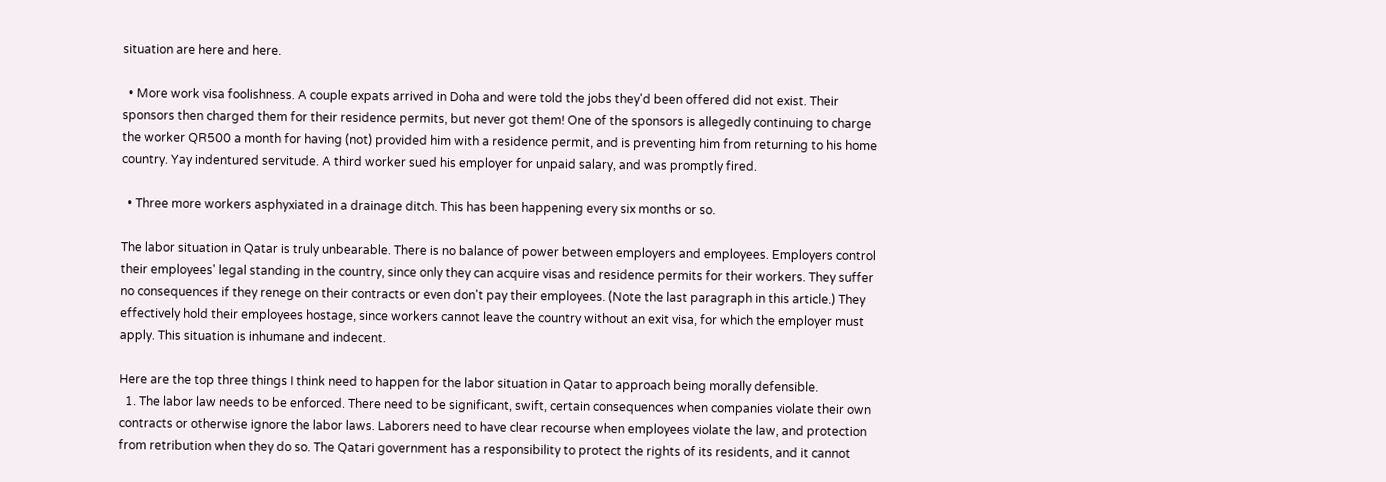situation are here and here.

  • More work visa foolishness. A couple expats arrived in Doha and were told the jobs they'd been offered did not exist. Their sponsors then charged them for their residence permits, but never got them! One of the sponsors is allegedly continuing to charge the worker QR500 a month for having (not) provided him with a residence permit, and is preventing him from returning to his home country. Yay indentured servitude. A third worker sued his employer for unpaid salary, and was promptly fired.

  • Three more workers asphyxiated in a drainage ditch. This has been happening every six months or so.

The labor situation in Qatar is truly unbearable. There is no balance of power between employers and employees. Employers control their employees' legal standing in the country, since only they can acquire visas and residence permits for their workers. They suffer no consequences if they renege on their contracts or even don't pay their employees. (Note the last paragraph in this article.) They effectively hold their employees hostage, since workers cannot leave the country without an exit visa, for which the employer must apply. This situation is inhumane and indecent.

Here are the top three things I think need to happen for the labor situation in Qatar to approach being morally defensible.
  1. The labor law needs to be enforced. There need to be significant, swift, certain consequences when companies violate their own contracts or otherwise ignore the labor laws. Laborers need to have clear recourse when employees violate the law, and protection from retribution when they do so. The Qatari government has a responsibility to protect the rights of its residents, and it cannot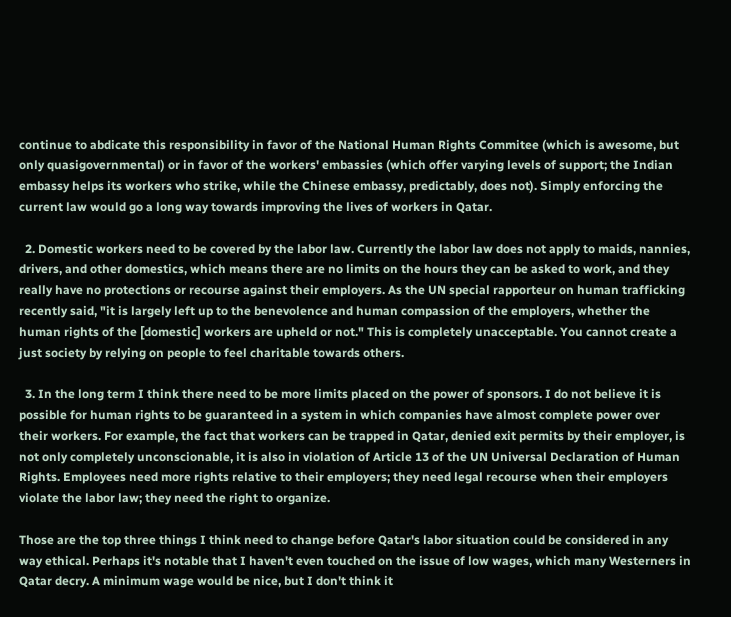continue to abdicate this responsibility in favor of the National Human Rights Commitee (which is awesome, but only quasigovernmental) or in favor of the workers' embassies (which offer varying levels of support; the Indian embassy helps its workers who strike, while the Chinese embassy, predictably, does not). Simply enforcing the current law would go a long way towards improving the lives of workers in Qatar.

  2. Domestic workers need to be covered by the labor law. Currently the labor law does not apply to maids, nannies, drivers, and other domestics, which means there are no limits on the hours they can be asked to work, and they really have no protections or recourse against their employers. As the UN special rapporteur on human trafficking recently said, "it is largely left up to the benevolence and human compassion of the employers, whether the human rights of the [domestic] workers are upheld or not." This is completely unacceptable. You cannot create a just society by relying on people to feel charitable towards others.

  3. In the long term I think there need to be more limits placed on the power of sponsors. I do not believe it is possible for human rights to be guaranteed in a system in which companies have almost complete power over their workers. For example, the fact that workers can be trapped in Qatar, denied exit permits by their employer, is not only completely unconscionable, it is also in violation of Article 13 of the UN Universal Declaration of Human Rights. Employees need more rights relative to their employers; they need legal recourse when their employers violate the labor law; they need the right to organize.

Those are the top three things I think need to change before Qatar's labor situation could be considered in any way ethical. Perhaps it's notable that I haven't even touched on the issue of low wages, which many Westerners in Qatar decry. A minimum wage would be nice, but I don't think it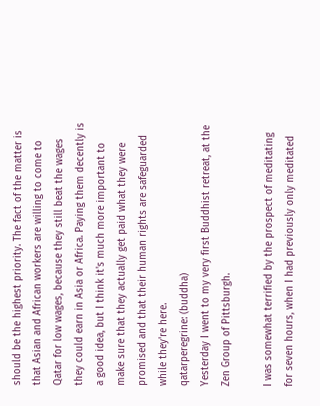should be the highest priority. The fact of the matter is that Asian and African workers are willing to come to Qatar for low wages, because they still beat the wages they could earn in Asia or Africa. Paying them decently is a good idea, but I think it's much more important to make sure that they actually get paid what they were promised and that their human rights are safeguarded while they're here.
qatarperegrine: (buddha)
Yesterday I went to my very first Buddhist retreat, at the Zen Group of Pittsburgh.

I was somewhat terrified by the prospect of meditating for seven hours, when I had previously only meditated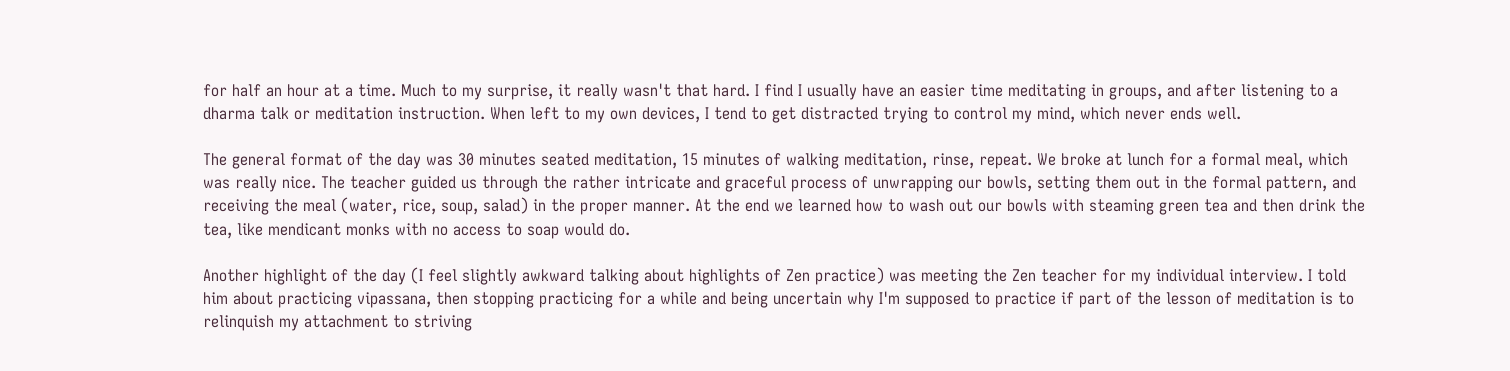for half an hour at a time. Much to my surprise, it really wasn't that hard. I find I usually have an easier time meditating in groups, and after listening to a dharma talk or meditation instruction. When left to my own devices, I tend to get distracted trying to control my mind, which never ends well.

The general format of the day was 30 minutes seated meditation, 15 minutes of walking meditation, rinse, repeat. We broke at lunch for a formal meal, which was really nice. The teacher guided us through the rather intricate and graceful process of unwrapping our bowls, setting them out in the formal pattern, and receiving the meal (water, rice, soup, salad) in the proper manner. At the end we learned how to wash out our bowls with steaming green tea and then drink the tea, like mendicant monks with no access to soap would do.

Another highlight of the day (I feel slightly awkward talking about highlights of Zen practice) was meeting the Zen teacher for my individual interview. I told him about practicing vipassana, then stopping practicing for a while and being uncertain why I'm supposed to practice if part of the lesson of meditation is to relinquish my attachment to striving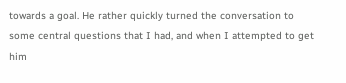towards a goal. He rather quickly turned the conversation to some central questions that I had, and when I attempted to get him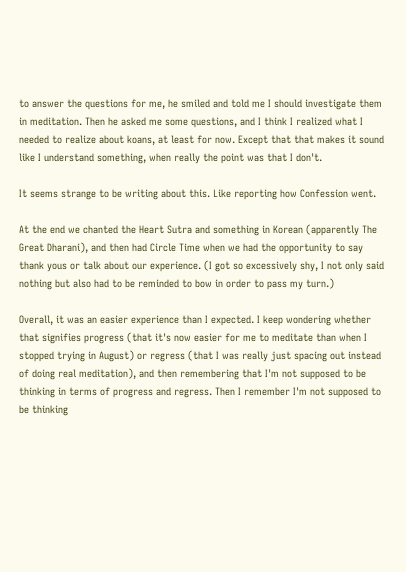to answer the questions for me, he smiled and told me I should investigate them in meditation. Then he asked me some questions, and I think I realized what I needed to realize about koans, at least for now. Except that that makes it sound like I understand something, when really the point was that I don't.

It seems strange to be writing about this. Like reporting how Confession went.

At the end we chanted the Heart Sutra and something in Korean (apparently The Great Dharani), and then had Circle Time when we had the opportunity to say thank yous or talk about our experience. (I got so excessively shy, I not only said nothing but also had to be reminded to bow in order to pass my turn.)

Overall, it was an easier experience than I expected. I keep wondering whether that signifies progress (that it's now easier for me to meditate than when I stopped trying in August) or regress (that I was really just spacing out instead of doing real meditation), and then remembering that I'm not supposed to be thinking in terms of progress and regress. Then I remember I'm not supposed to be thinking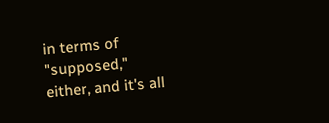in terms of "supposed," either, and it's all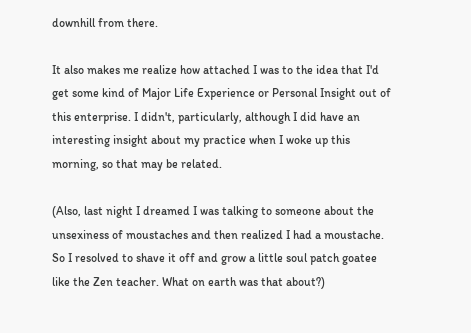downhill from there.

It also makes me realize how attached I was to the idea that I'd get some kind of Major Life Experience or Personal Insight out of this enterprise. I didn't, particularly, although I did have an interesting insight about my practice when I woke up this morning, so that may be related.

(Also, last night I dreamed I was talking to someone about the unsexiness of moustaches and then realized I had a moustache. So I resolved to shave it off and grow a little soul patch goatee like the Zen teacher. What on earth was that about?)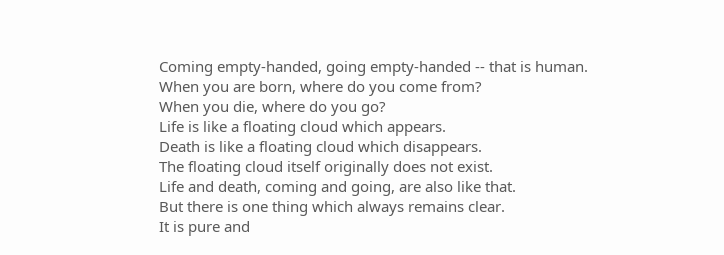Coming empty-handed, going empty-handed -- that is human.
When you are born, where do you come from?
When you die, where do you go?
Life is like a floating cloud which appears.
Death is like a floating cloud which disappears.
The floating cloud itself originally does not exist.
Life and death, coming and going, are also like that.
But there is one thing which always remains clear.
It is pure and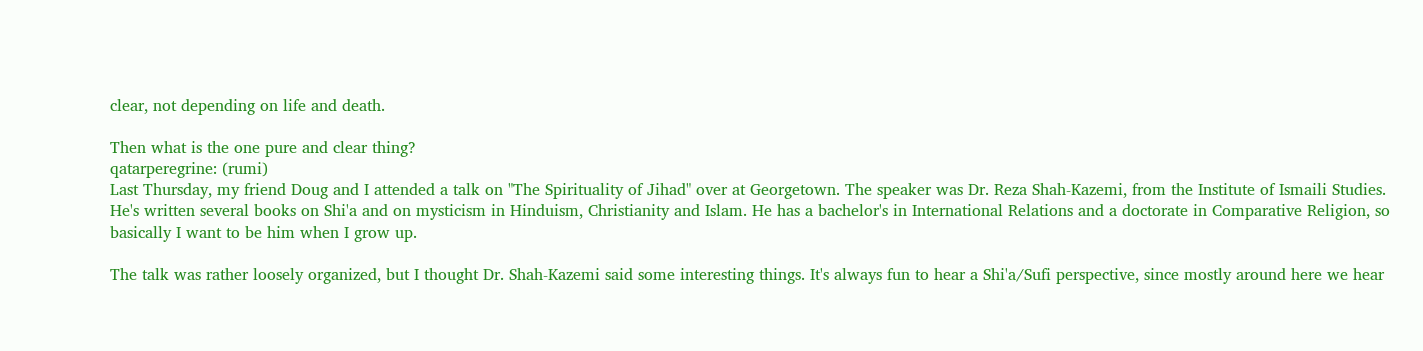clear, not depending on life and death.

Then what is the one pure and clear thing?
qatarperegrine: (rumi)
Last Thursday, my friend Doug and I attended a talk on "The Spirituality of Jihad" over at Georgetown. The speaker was Dr. Reza Shah-Kazemi, from the Institute of Ismaili Studies. He's written several books on Shi'a and on mysticism in Hinduism, Christianity and Islam. He has a bachelor's in International Relations and a doctorate in Comparative Religion, so basically I want to be him when I grow up.

The talk was rather loosely organized, but I thought Dr. Shah-Kazemi said some interesting things. It's always fun to hear a Shi'a/Sufi perspective, since mostly around here we hear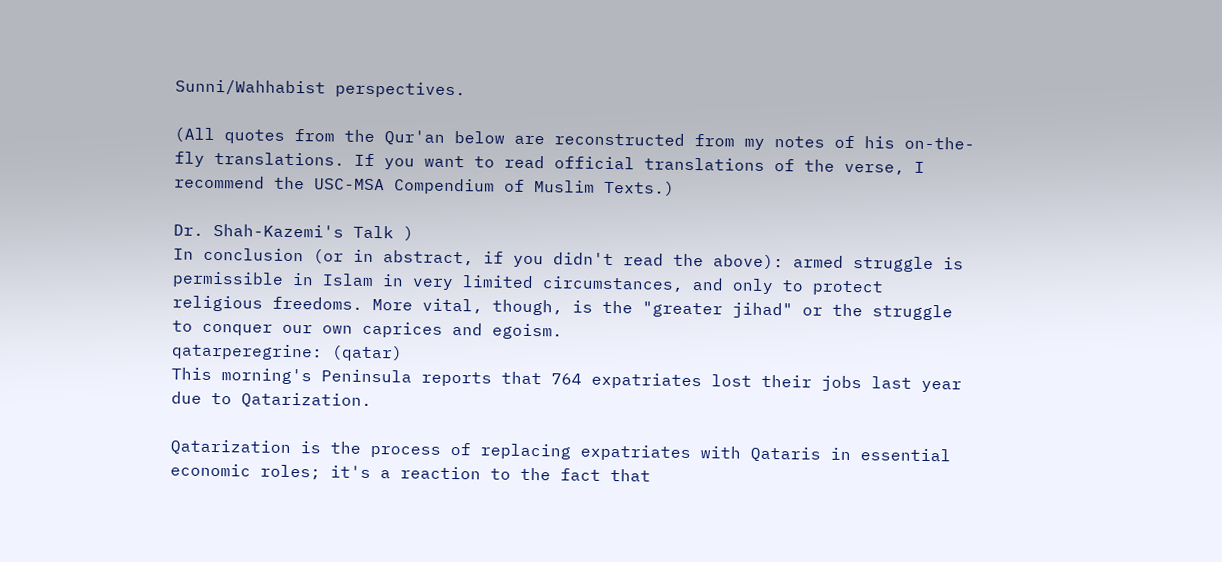Sunni/Wahhabist perspectives.

(All quotes from the Qur'an below are reconstructed from my notes of his on-the-fly translations. If you want to read official translations of the verse, I recommend the USC-MSA Compendium of Muslim Texts.)

Dr. Shah-Kazemi's Talk )
In conclusion (or in abstract, if you didn't read the above): armed struggle is permissible in Islam in very limited circumstances, and only to protect religious freedoms. More vital, though, is the "greater jihad" or the struggle to conquer our own caprices and egoism.
qatarperegrine: (qatar)
This morning's Peninsula reports that 764 expatriates lost their jobs last year due to Qatarization.

Qatarization is the process of replacing expatriates with Qataris in essential economic roles; it's a reaction to the fact that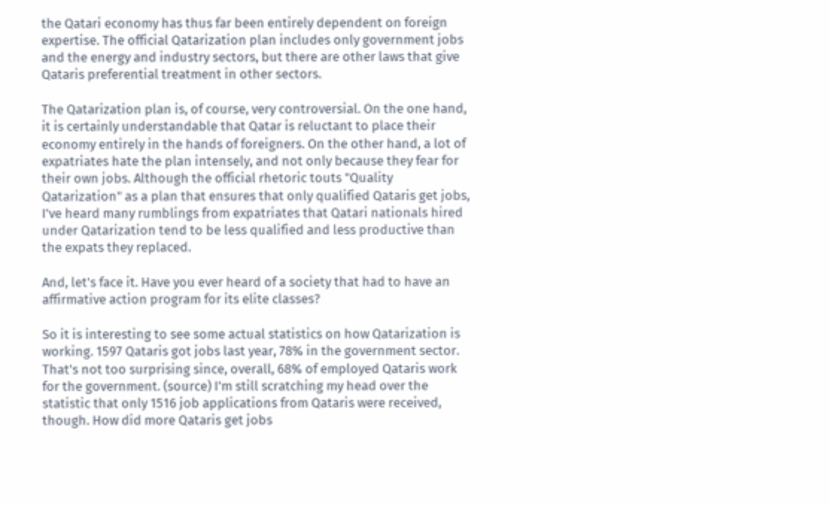the Qatari economy has thus far been entirely dependent on foreign expertise. The official Qatarization plan includes only government jobs and the energy and industry sectors, but there are other laws that give Qataris preferential treatment in other sectors.

The Qatarization plan is, of course, very controversial. On the one hand, it is certainly understandable that Qatar is reluctant to place their economy entirely in the hands of foreigners. On the other hand, a lot of expatriates hate the plan intensely, and not only because they fear for their own jobs. Although the official rhetoric touts "Quality Qatarization" as a plan that ensures that only qualified Qataris get jobs, I've heard many rumblings from expatriates that Qatari nationals hired under Qatarization tend to be less qualified and less productive than the expats they replaced.

And, let's face it. Have you ever heard of a society that had to have an affirmative action program for its elite classes?

So it is interesting to see some actual statistics on how Qatarization is working. 1597 Qataris got jobs last year, 78% in the government sector. That's not too surprising since, overall, 68% of employed Qataris work for the government. (source) I'm still scratching my head over the statistic that only 1516 job applications from Qataris were received, though. How did more Qataris get jobs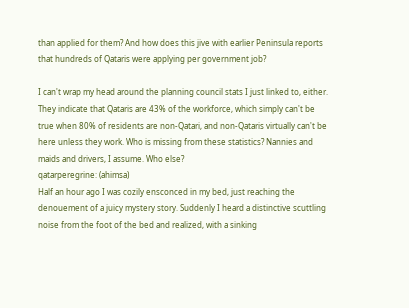than applied for them? And how does this jive with earlier Peninsula reports that hundreds of Qataris were applying per government job?

I can't wrap my head around the planning council stats I just linked to, either. They indicate that Qataris are 43% of the workforce, which simply can't be true when 80% of residents are non-Qatari, and non-Qataris virtually can't be here unless they work. Who is missing from these statistics? Nannies and maids and drivers, I assume. Who else?
qatarperegrine: (ahimsa)
Half an hour ago I was cozily ensconced in my bed, just reaching the denouement of a juicy mystery story. Suddenly I heard a distinctive scuttling noise from the foot of the bed and realized, with a sinking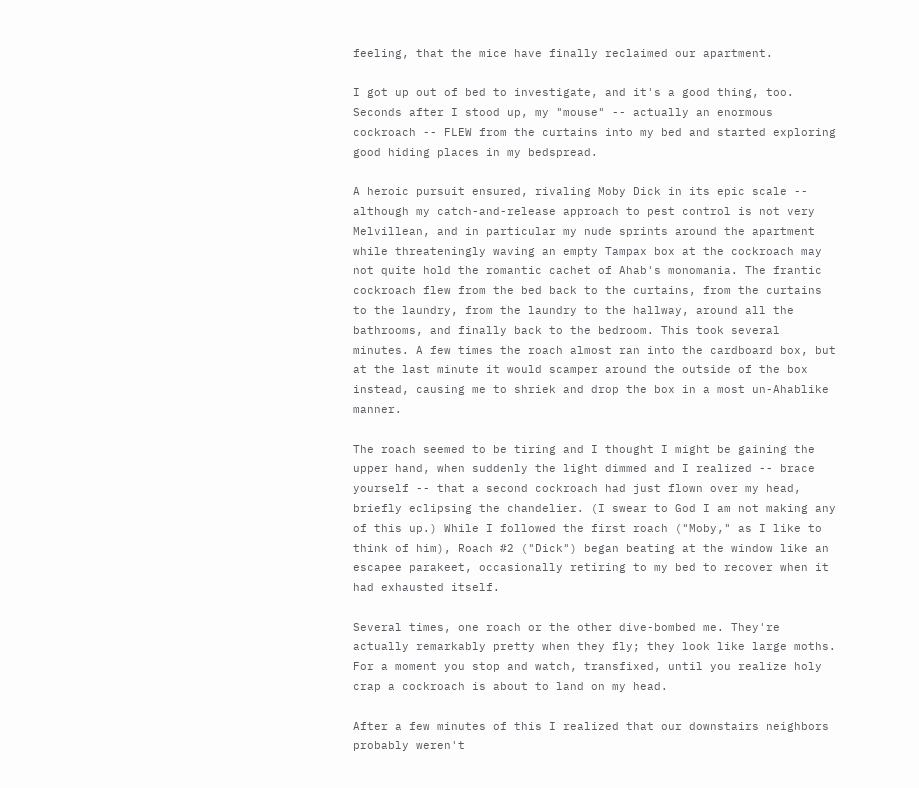feeling, that the mice have finally reclaimed our apartment.

I got up out of bed to investigate, and it's a good thing, too. Seconds after I stood up, my "mouse" -- actually an enormous cockroach -- FLEW from the curtains into my bed and started exploring good hiding places in my bedspread.

A heroic pursuit ensured, rivaling Moby Dick in its epic scale -- although my catch-and-release approach to pest control is not very Melvillean, and in particular my nude sprints around the apartment while threateningly waving an empty Tampax box at the cockroach may not quite hold the romantic cachet of Ahab's monomania. The frantic cockroach flew from the bed back to the curtains, from the curtains to the laundry, from the laundry to the hallway, around all the bathrooms, and finally back to the bedroom. This took several minutes. A few times the roach almost ran into the cardboard box, but at the last minute it would scamper around the outside of the box instead, causing me to shriek and drop the box in a most un-Ahablike manner.

The roach seemed to be tiring and I thought I might be gaining the upper hand, when suddenly the light dimmed and I realized -- brace yourself -- that a second cockroach had just flown over my head, briefly eclipsing the chandelier. (I swear to God I am not making any of this up.) While I followed the first roach ("Moby," as I like to think of him), Roach #2 ("Dick") began beating at the window like an escapee parakeet, occasionally retiring to my bed to recover when it had exhausted itself.

Several times, one roach or the other dive-bombed me. They're actually remarkably pretty when they fly; they look like large moths. For a moment you stop and watch, transfixed, until you realize holy crap a cockroach is about to land on my head.

After a few minutes of this I realized that our downstairs neighbors probably weren't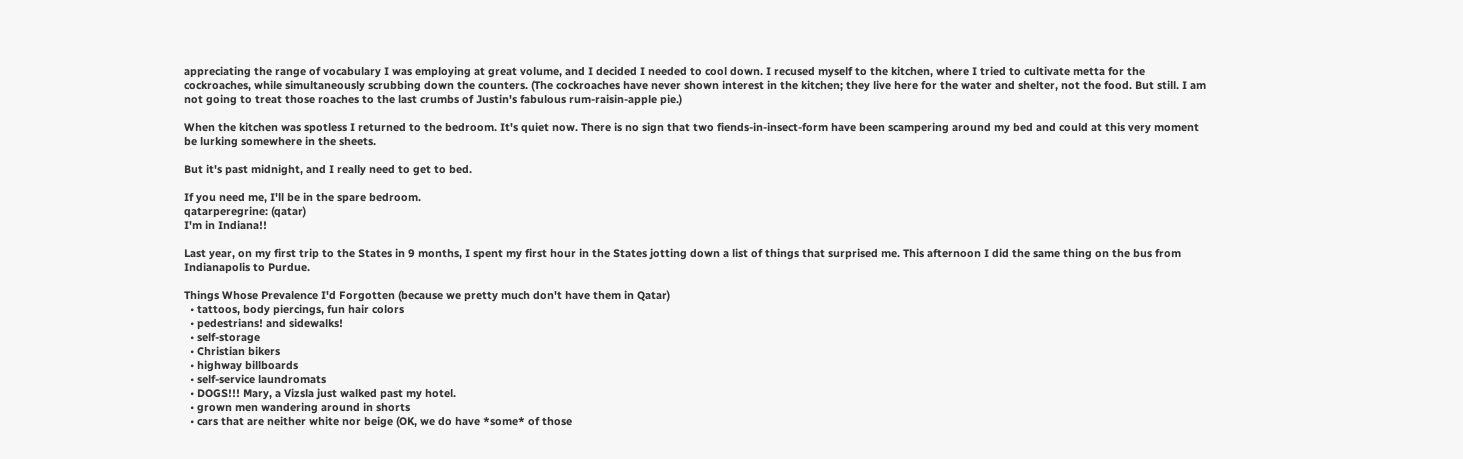appreciating the range of vocabulary I was employing at great volume, and I decided I needed to cool down. I recused myself to the kitchen, where I tried to cultivate metta for the cockroaches, while simultaneously scrubbing down the counters. (The cockroaches have never shown interest in the kitchen; they live here for the water and shelter, not the food. But still. I am not going to treat those roaches to the last crumbs of Justin's fabulous rum-raisin-apple pie.)

When the kitchen was spotless I returned to the bedroom. It's quiet now. There is no sign that two fiends-in-insect-form have been scampering around my bed and could at this very moment be lurking somewhere in the sheets.

But it's past midnight, and I really need to get to bed.

If you need me, I'll be in the spare bedroom.
qatarperegrine: (qatar)
I'm in Indiana!!

Last year, on my first trip to the States in 9 months, I spent my first hour in the States jotting down a list of things that surprised me. This afternoon I did the same thing on the bus from Indianapolis to Purdue.

Things Whose Prevalence I'd Forgotten (because we pretty much don't have them in Qatar)
  • tattoos, body piercings, fun hair colors
  • pedestrians! and sidewalks!
  • self-storage
  • Christian bikers
  • highway billboards
  • self-service laundromats
  • DOGS!!! Mary, a Vizsla just walked past my hotel.
  • grown men wandering around in shorts
  • cars that are neither white nor beige (OK, we do have *some* of those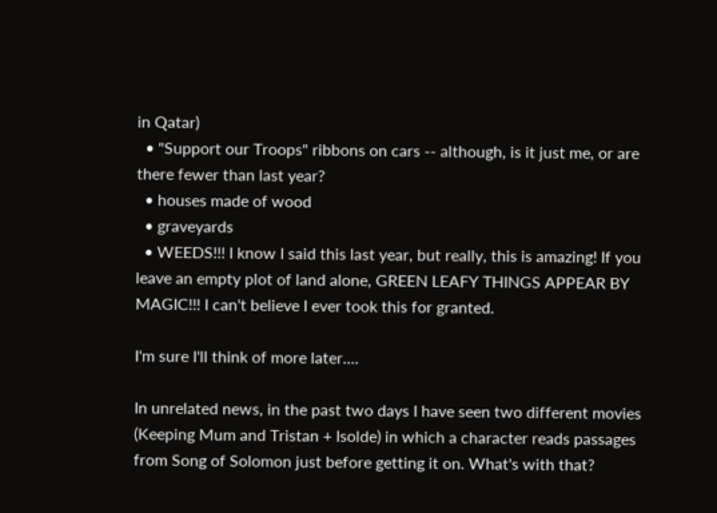in Qatar)
  • "Support our Troops" ribbons on cars -- although, is it just me, or are there fewer than last year?
  • houses made of wood
  • graveyards
  • WEEDS!!! I know I said this last year, but really, this is amazing! If you leave an empty plot of land alone, GREEN LEAFY THINGS APPEAR BY MAGIC!!! I can't believe I ever took this for granted.

I'm sure I'll think of more later....

In unrelated news, in the past two days I have seen two different movies (Keeping Mum and Tristan + Isolde) in which a character reads passages from Song of Solomon just before getting it on. What's with that?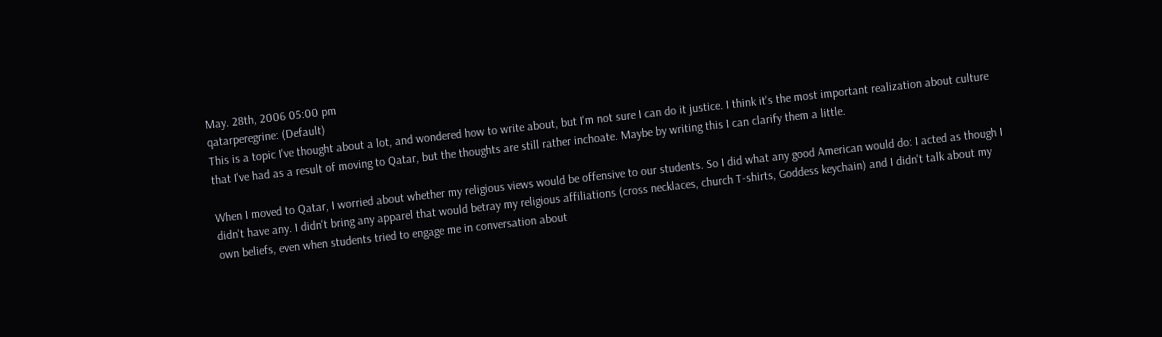May. 28th, 2006 05:00 pm
qatarperegrine: (Default)
This is a topic I've thought about a lot, and wondered how to write about, but I'm not sure I can do it justice. I think it's the most important realization about culture that I've had as a result of moving to Qatar, but the thoughts are still rather inchoate. Maybe by writing this I can clarify them a little.

When I moved to Qatar, I worried about whether my religious views would be offensive to our students. So I did what any good American would do: I acted as though I didn't have any. I didn't bring any apparel that would betray my religious affiliations (cross necklaces, church T-shirts, Goddess keychain) and I didn't talk about my own beliefs, even when students tried to engage me in conversation about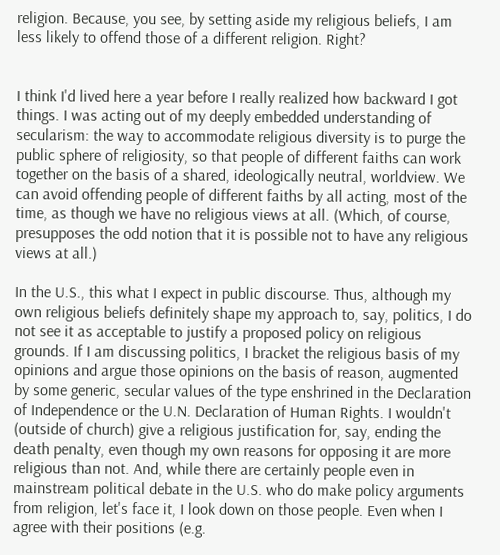religion. Because, you see, by setting aside my religious beliefs, I am less likely to offend those of a different religion. Right?


I think I'd lived here a year before I really realized how backward I got things. I was acting out of my deeply embedded understanding of secularism: the way to accommodate religious diversity is to purge the public sphere of religiosity, so that people of different faiths can work together on the basis of a shared, ideologically neutral, worldview. We can avoid offending people of different faiths by all acting, most of the time, as though we have no religious views at all. (Which, of course, presupposes the odd notion that it is possible not to have any religious views at all.)

In the U.S., this what I expect in public discourse. Thus, although my own religious beliefs definitely shape my approach to, say, politics, I do not see it as acceptable to justify a proposed policy on religious grounds. If I am discussing politics, I bracket the religious basis of my opinions and argue those opinions on the basis of reason, augmented by some generic, secular values of the type enshrined in the Declaration of Independence or the U.N. Declaration of Human Rights. I wouldn't (outside of church) give a religious justification for, say, ending the death penalty, even though my own reasons for opposing it are more religious than not. And, while there are certainly people even in mainstream political debate in the U.S. who do make policy arguments from religion, let's face it, I look down on those people. Even when I agree with their positions (e.g.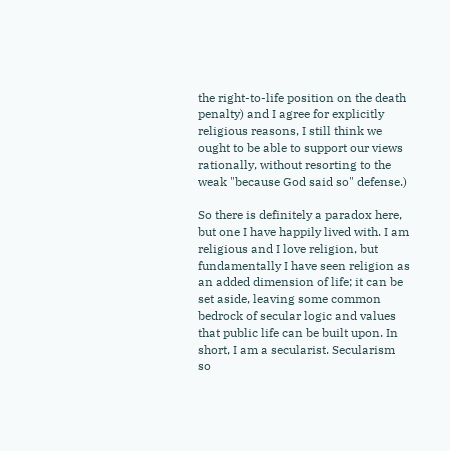the right-to-life position on the death penalty) and I agree for explicitly religious reasons, I still think we ought to be able to support our views rationally, without resorting to the weak "because God said so" defense.)

So there is definitely a paradox here, but one I have happily lived with. I am religious and I love religion, but fundamentally I have seen religion as an added dimension of life; it can be set aside, leaving some common bedrock of secular logic and values that public life can be built upon. In short, I am a secularist. Secularism so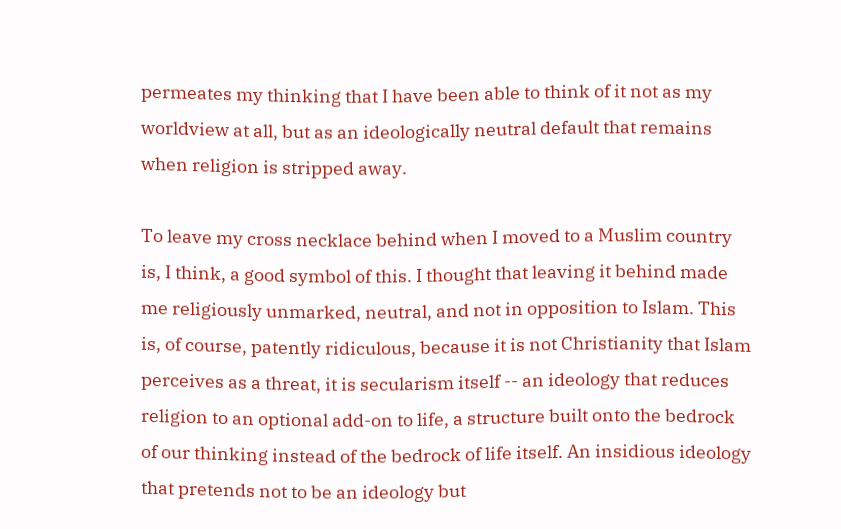permeates my thinking that I have been able to think of it not as my worldview at all, but as an ideologically neutral default that remains when religion is stripped away.

To leave my cross necklace behind when I moved to a Muslim country is, I think, a good symbol of this. I thought that leaving it behind made me religiously unmarked, neutral, and not in opposition to Islam. This is, of course, patently ridiculous, because it is not Christianity that Islam perceives as a threat, it is secularism itself -- an ideology that reduces religion to an optional add-on to life, a structure built onto the bedrock of our thinking instead of the bedrock of life itself. An insidious ideology that pretends not to be an ideology but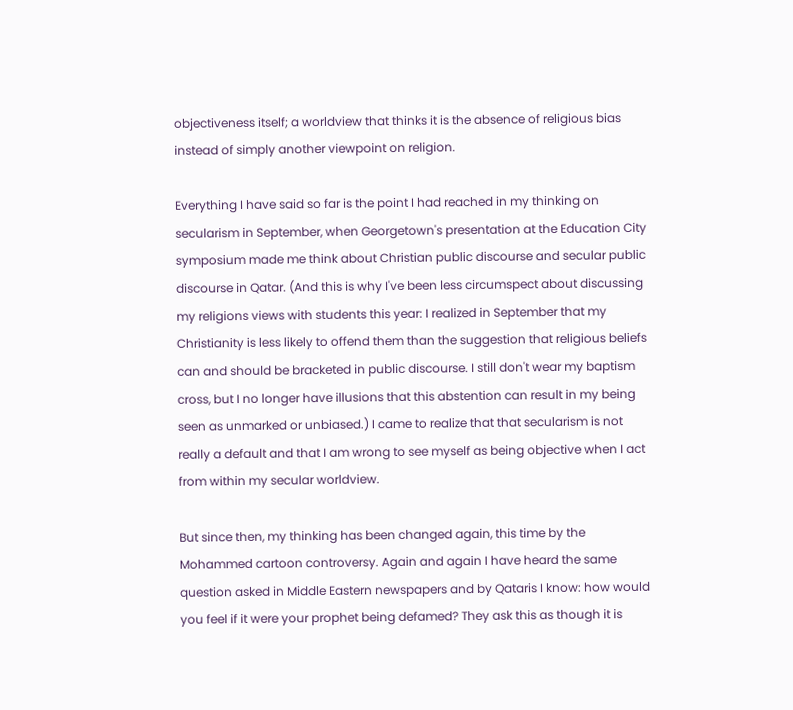objectiveness itself; a worldview that thinks it is the absence of religious bias instead of simply another viewpoint on religion.

Everything I have said so far is the point I had reached in my thinking on secularism in September, when Georgetown's presentation at the Education City symposium made me think about Christian public discourse and secular public discourse in Qatar. (And this is why I've been less circumspect about discussing my religions views with students this year: I realized in September that my Christianity is less likely to offend them than the suggestion that religious beliefs can and should be bracketed in public discourse. I still don't wear my baptism cross, but I no longer have illusions that this abstention can result in my being seen as unmarked or unbiased.) I came to realize that that secularism is not really a default and that I am wrong to see myself as being objective when I act from within my secular worldview.

But since then, my thinking has been changed again, this time by the Mohammed cartoon controversy. Again and again I have heard the same question asked in Middle Eastern newspapers and by Qataris I know: how would you feel if it were your prophet being defamed? They ask this as though it is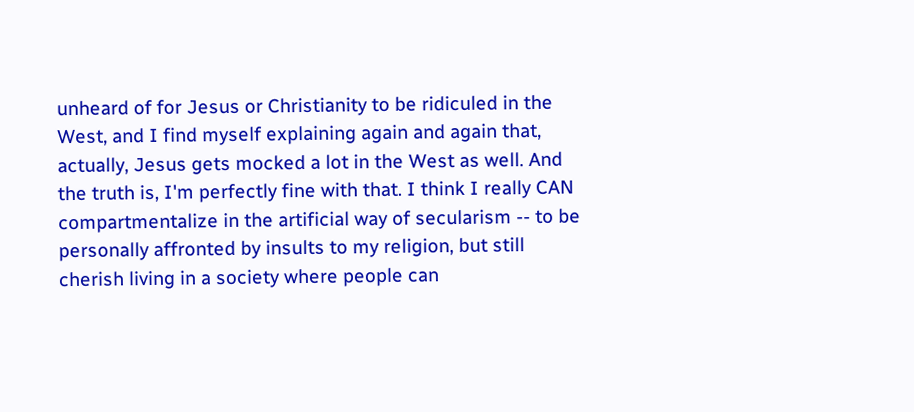unheard of for Jesus or Christianity to be ridiculed in the West, and I find myself explaining again and again that, actually, Jesus gets mocked a lot in the West as well. And the truth is, I'm perfectly fine with that. I think I really CAN compartmentalize in the artificial way of secularism -- to be personally affronted by insults to my religion, but still cherish living in a society where people can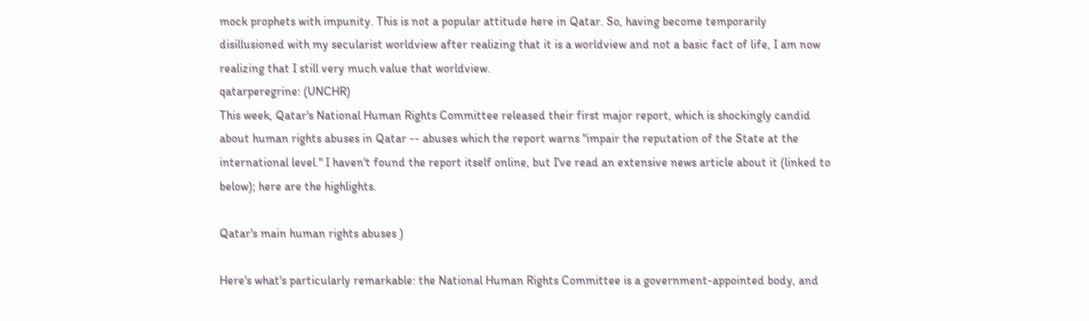mock prophets with impunity. This is not a popular attitude here in Qatar. So, having become temporarily disillusioned with my secularist worldview after realizing that it is a worldview and not a basic fact of life, I am now realizing that I still very much value that worldview.
qatarperegrine: (UNCHR)
This week, Qatar's National Human Rights Committee released their first major report, which is shockingly candid about human rights abuses in Qatar -- abuses which the report warns "impair the reputation of the State at the international level." I haven't found the report itself online, but I've read an extensive news article about it (linked to below); here are the highlights.

Qatar's main human rights abuses )

Here's what's particularly remarkable: the National Human Rights Committee is a government-appointed body, and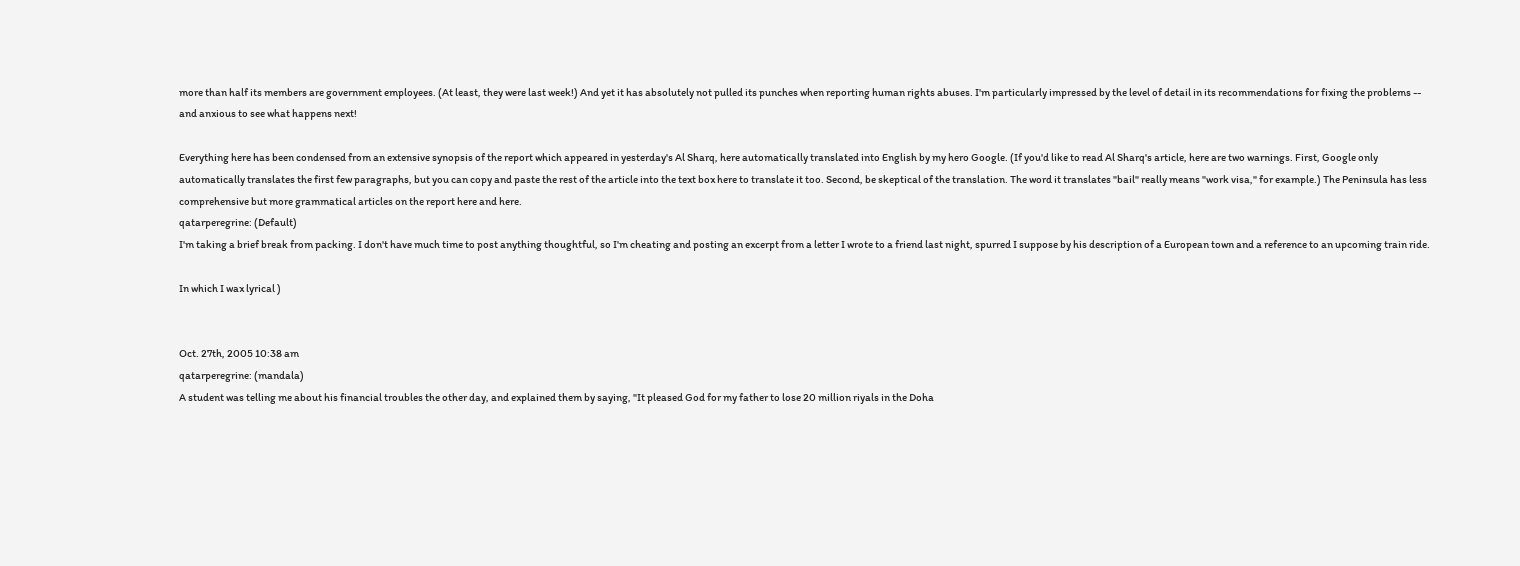more than half its members are government employees. (At least, they were last week!) And yet it has absolutely not pulled its punches when reporting human rights abuses. I'm particularly impressed by the level of detail in its recommendations for fixing the problems -- and anxious to see what happens next!

Everything here has been condensed from an extensive synopsis of the report which appeared in yesterday's Al Sharq, here automatically translated into English by my hero Google. (If you'd like to read Al Sharq's article, here are two warnings. First, Google only automatically translates the first few paragraphs, but you can copy and paste the rest of the article into the text box here to translate it too. Second, be skeptical of the translation. The word it translates "bail" really means "work visa," for example.) The Peninsula has less comprehensive but more grammatical articles on the report here and here.
qatarperegrine: (Default)
I'm taking a brief break from packing. I don't have much time to post anything thoughtful, so I'm cheating and posting an excerpt from a letter I wrote to a friend last night, spurred I suppose by his description of a European town and a reference to an upcoming train ride.

In which I wax lyrical )


Oct. 27th, 2005 10:38 am
qatarperegrine: (mandala)
A student was telling me about his financial troubles the other day, and explained them by saying, "It pleased God for my father to lose 20 million riyals in the Doha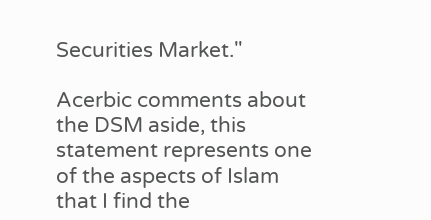Securities Market."

Acerbic comments about the DSM aside, this statement represents one of the aspects of Islam that I find the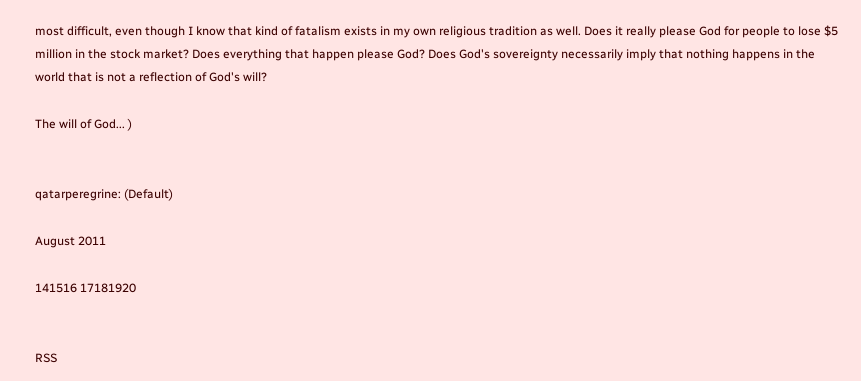most difficult, even though I know that kind of fatalism exists in my own religious tradition as well. Does it really please God for people to lose $5 million in the stock market? Does everything that happen please God? Does God's sovereignty necessarily imply that nothing happens in the world that is not a reflection of God's will?

The will of God... )


qatarperegrine: (Default)

August 2011

141516 17181920


RSS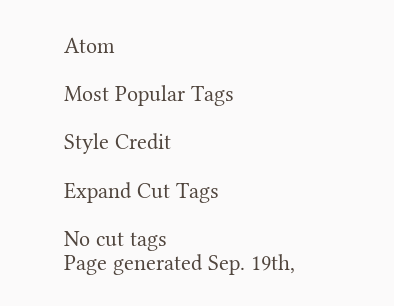Atom

Most Popular Tags

Style Credit

Expand Cut Tags

No cut tags
Page generated Sep. 19th,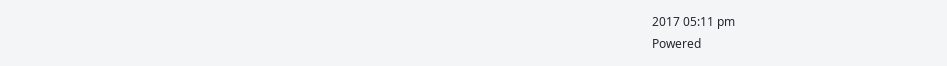2017 05:11 pm
Powered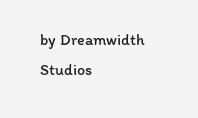by Dreamwidth Studios